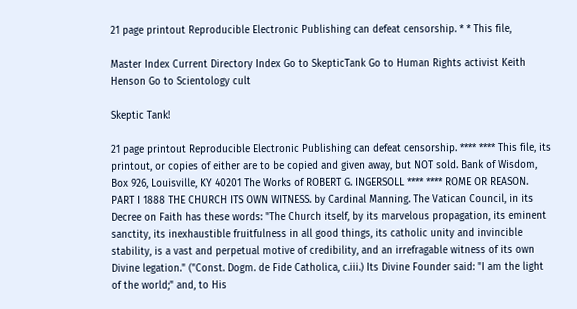21 page printout Reproducible Electronic Publishing can defeat censorship. * * This file,

Master Index Current Directory Index Go to SkepticTank Go to Human Rights activist Keith Henson Go to Scientology cult

Skeptic Tank!

21 page printout Reproducible Electronic Publishing can defeat censorship. **** **** This file, its printout, or copies of either are to be copied and given away, but NOT sold. Bank of Wisdom, Box 926, Louisville, KY 40201 The Works of ROBERT G. INGERSOLL **** **** ROME OR REASON. PART I 1888 THE CHURCH ITS OWN WITNESS. by Cardinal Manning. The Vatican Council, in its Decree on Faith has these words: "The Church itself, by its marvelous propagation, its eminent sanctity, its inexhaustible fruitfulness in all good things, its catholic unity and invincible stability, is a vast and perpetual motive of credibility, and an irrefragable witness of its own Divine legation." ("Const. Dogm. de Fide Catholica, c.iii.) Its Divine Founder said: "I am the light of the world;" and, to His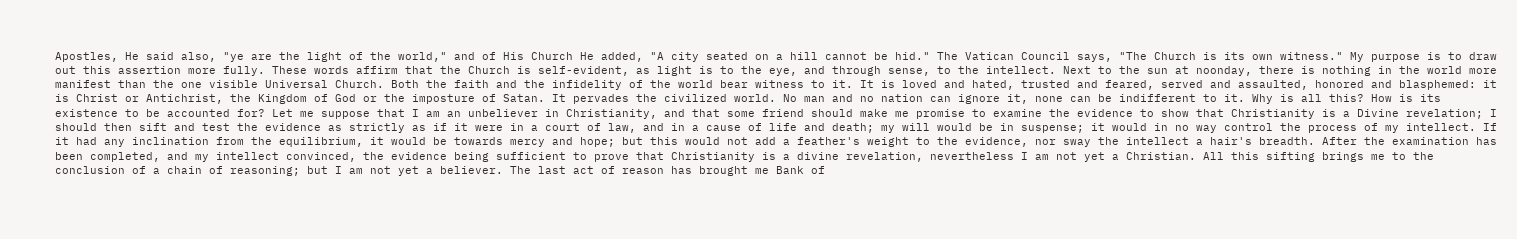Apostles, He said also, "ye are the light of the world," and of His Church He added, "A city seated on a hill cannot be hid." The Vatican Council says, "The Church is its own witness." My purpose is to draw out this assertion more fully. These words affirm that the Church is self-evident, as light is to the eye, and through sense, to the intellect. Next to the sun at noonday, there is nothing in the world more manifest than the one visible Universal Church. Both the faith and the infidelity of the world bear witness to it. It is loved and hated, trusted and feared, served and assaulted, honored and blasphemed: it is Christ or Antichrist, the Kingdom of God or the imposture of Satan. It pervades the civilized world. No man and no nation can ignore it, none can be indifferent to it. Why is all this? How is its existence to be accounted for? Let me suppose that I am an unbeliever in Christianity, and that some friend should make me promise to examine the evidence to show that Christianity is a Divine revelation; I should then sift and test the evidence as strictly as if it were in a court of law, and in a cause of life and death; my will would be in suspense; it would in no way control the process of my intellect. If it had any inclination from the equilibrium, it would be towards mercy and hope; but this would not add a feather's weight to the evidence, nor sway the intellect a hair's breadth. After the examination has been completed, and my intellect convinced, the evidence being sufficient to prove that Christianity is a divine revelation, nevertheless I am not yet a Christian. All this sifting brings me to the conclusion of a chain of reasoning; but I am not yet a believer. The last act of reason has brought me Bank of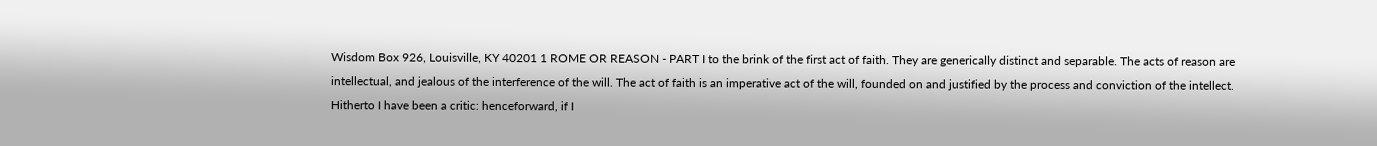Wisdom Box 926, Louisville, KY 40201 1 ROME OR REASON - PART I to the brink of the first act of faith. They are generically distinct and separable. The acts of reason are intellectual, and jealous of the interference of the will. The act of faith is an imperative act of the will, founded on and justified by the process and conviction of the intellect. Hitherto I have been a critic: henceforward, if I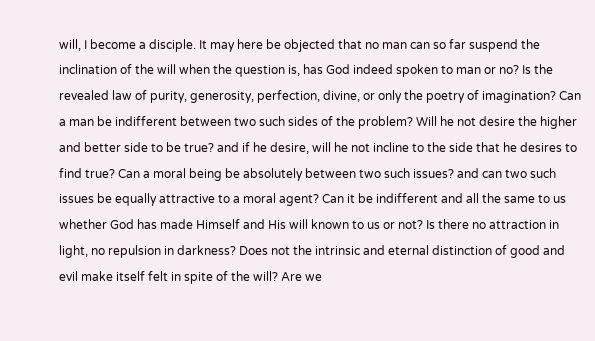will, I become a disciple. It may here be objected that no man can so far suspend the inclination of the will when the question is, has God indeed spoken to man or no? Is the revealed law of purity, generosity, perfection, divine, or only the poetry of imagination? Can a man be indifferent between two such sides of the problem? Will he not desire the higher and better side to be true? and if he desire, will he not incline to the side that he desires to find true? Can a moral being be absolutely between two such issues? and can two such issues be equally attractive to a moral agent? Can it be indifferent and all the same to us whether God has made Himself and His will known to us or not? Is there no attraction in light, no repulsion in darkness? Does not the intrinsic and eternal distinction of good and evil make itself felt in spite of the will? Are we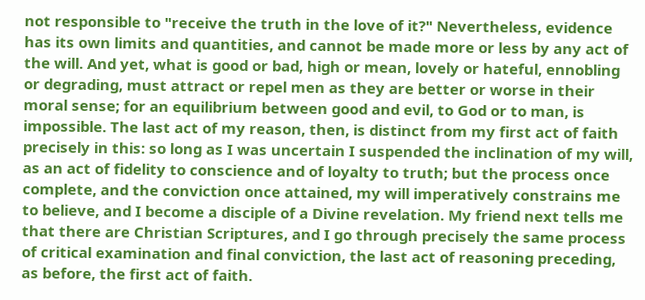not responsible to "receive the truth in the love of it?" Nevertheless, evidence has its own limits and quantities, and cannot be made more or less by any act of the will. And yet, what is good or bad, high or mean, lovely or hateful, ennobling or degrading, must attract or repel men as they are better or worse in their moral sense; for an equilibrium between good and evil, to God or to man, is impossible. The last act of my reason, then, is distinct from my first act of faith precisely in this: so long as I was uncertain I suspended the inclination of my will, as an act of fidelity to conscience and of loyalty to truth; but the process once complete, and the conviction once attained, my will imperatively constrains me to believe, and I become a disciple of a Divine revelation. My friend next tells me that there are Christian Scriptures, and I go through precisely the same process of critical examination and final conviction, the last act of reasoning preceding, as before, the first act of faith.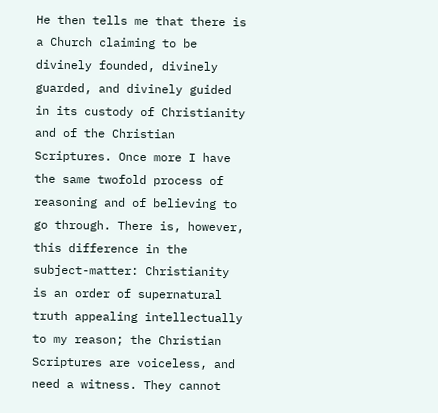He then tells me that there is a Church claiming to be divinely founded, divinely guarded, and divinely guided in its custody of Christianity and of the Christian Scriptures. Once more I have the same twofold process of reasoning and of believing to go through. There is, however, this difference in the subject-matter: Christianity is an order of supernatural truth appealing intellectually to my reason; the Christian Scriptures are voiceless, and need a witness. They cannot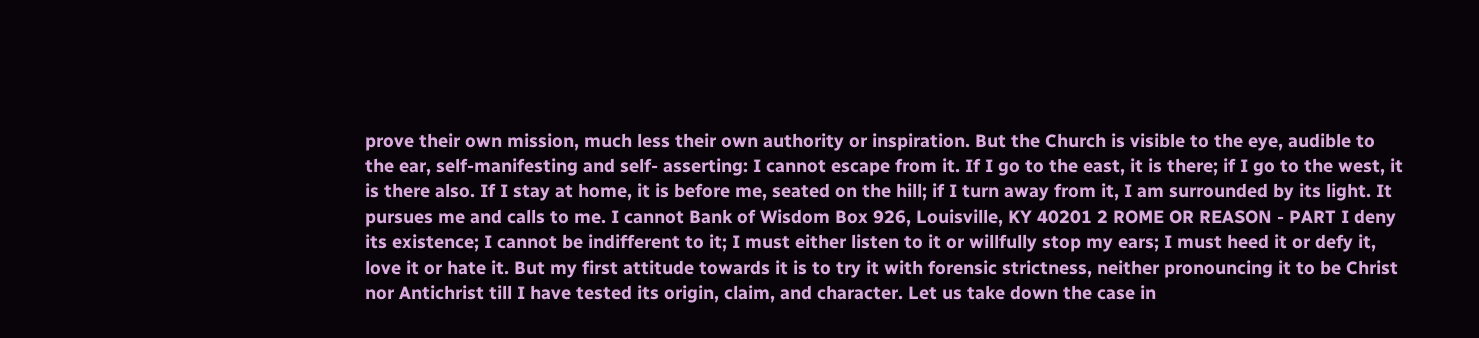prove their own mission, much less their own authority or inspiration. But the Church is visible to the eye, audible to the ear, self-manifesting and self- asserting: I cannot escape from it. If I go to the east, it is there; if I go to the west, it is there also. If I stay at home, it is before me, seated on the hill; if I turn away from it, I am surrounded by its light. It pursues me and calls to me. I cannot Bank of Wisdom Box 926, Louisville, KY 40201 2 ROME OR REASON - PART I deny its existence; I cannot be indifferent to it; I must either listen to it or willfully stop my ears; I must heed it or defy it, love it or hate it. But my first attitude towards it is to try it with forensic strictness, neither pronouncing it to be Christ nor Antichrist till I have tested its origin, claim, and character. Let us take down the case in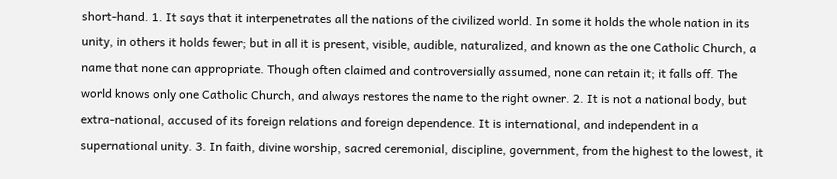short-hand. 1. It says that it interpenetrates all the nations of the civilized world. In some it holds the whole nation in its unity, in others it holds fewer; but in all it is present, visible, audible, naturalized, and known as the one Catholic Church, a name that none can appropriate. Though often claimed and controversially assumed, none can retain it; it falls off. The world knows only one Catholic Church, and always restores the name to the right owner. 2. It is not a national body, but extra-national, accused of its foreign relations and foreign dependence. It is international, and independent in a supernational unity. 3. In faith, divine worship, sacred ceremonial, discipline, government, from the highest to the lowest, it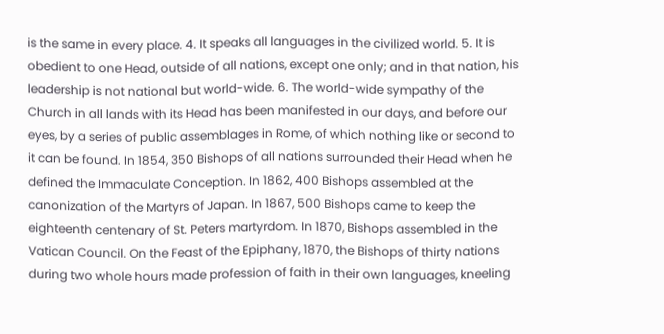is the same in every place. 4. It speaks all languages in the civilized world. 5. It is obedient to one Head, outside of all nations, except one only; and in that nation, his leadership is not national but world-wide. 6. The world-wide sympathy of the Church in all lands with its Head has been manifested in our days, and before our eyes, by a series of public assemblages in Rome, of which nothing like or second to it can be found. In 1854, 350 Bishops of all nations surrounded their Head when he defined the Immaculate Conception. In 1862, 400 Bishops assembled at the canonization of the Martyrs of Japan. In 1867, 500 Bishops came to keep the eighteenth centenary of St. Peters martyrdom. In 1870, Bishops assembled in the Vatican Council. On the Feast of the Epiphany, 1870, the Bishops of thirty nations during two whole hours made profession of faith in their own languages, kneeling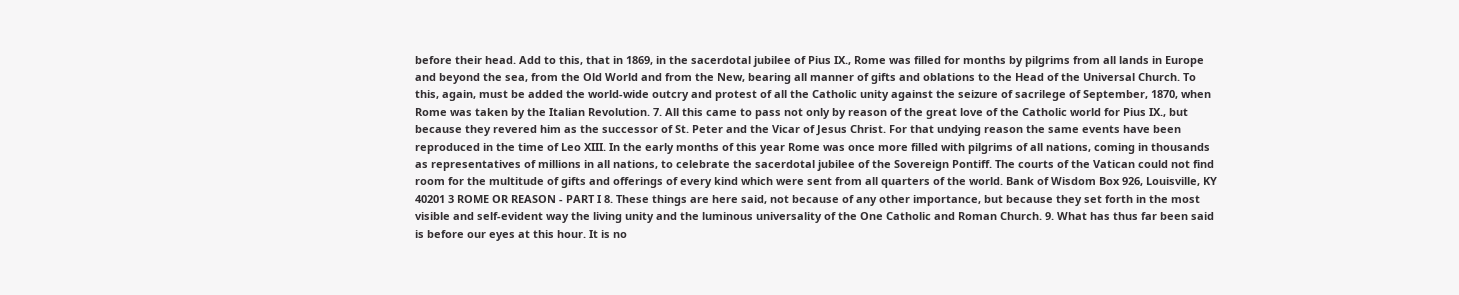before their head. Add to this, that in 1869, in the sacerdotal jubilee of Pius IX., Rome was filled for months by pilgrims from all lands in Europe and beyond the sea, from the Old World and from the New, bearing all manner of gifts and oblations to the Head of the Universal Church. To this, again, must be added the world-wide outcry and protest of all the Catholic unity against the seizure of sacrilege of September, 1870, when Rome was taken by the Italian Revolution. 7. All this came to pass not only by reason of the great love of the Catholic world for Pius IX., but because they revered him as the successor of St. Peter and the Vicar of Jesus Christ. For that undying reason the same events have been reproduced in the time of Leo XIII. In the early months of this year Rome was once more filled with pilgrims of all nations, coming in thousands as representatives of millions in all nations, to celebrate the sacerdotal jubilee of the Sovereign Pontiff. The courts of the Vatican could not find room for the multitude of gifts and offerings of every kind which were sent from all quarters of the world. Bank of Wisdom Box 926, Louisville, KY 40201 3 ROME OR REASON - PART I 8. These things are here said, not because of any other importance, but because they set forth in the most visible and self-evident way the living unity and the luminous universality of the One Catholic and Roman Church. 9. What has thus far been said is before our eyes at this hour. It is no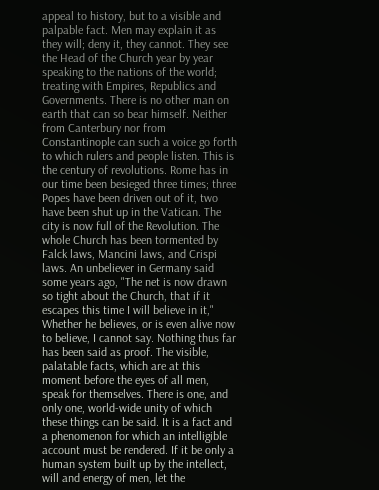appeal to history, but to a visible and palpable fact. Men may explain it as they will; deny it, they cannot. They see the Head of the Church year by year speaking to the nations of the world; treating with Empires, Republics and Governments. There is no other man on earth that can so bear himself. Neither from Canterbury nor from Constantinople can such a voice go forth to which rulers and people listen. This is the century of revolutions. Rome has in our time been besieged three times; three Popes have been driven out of it, two have been shut up in the Vatican. The city is now full of the Revolution. The whole Church has been tormented by Falck laws, Mancini laws, and Crispi laws. An unbeliever in Germany said some years ago, "The net is now drawn so tight about the Church, that if it escapes this time I will believe in it," Whether he believes, or is even alive now to believe, I cannot say. Nothing thus far has been said as proof. The visible, palatable facts, which are at this moment before the eyes of all men, speak for themselves. There is one, and only one, world-wide unity of which these things can be said. It is a fact and a phenomenon for which an intelligible account must be rendered. If it be only a human system built up by the intellect, will and energy of men, let the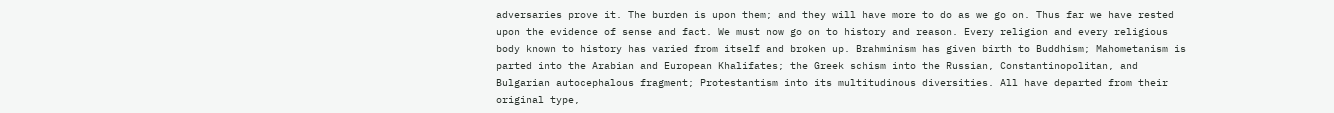adversaries prove it. The burden is upon them; and they will have more to do as we go on. Thus far we have rested upon the evidence of sense and fact. We must now go on to history and reason. Every religion and every religious body known to history has varied from itself and broken up. Brahminism has given birth to Buddhism; Mahometanism is parted into the Arabian and European Khalifates; the Greek schism into the Russian, Constantinopolitan, and Bulgarian autocephalous fragment; Protestantism into its multitudinous diversities. All have departed from their original type,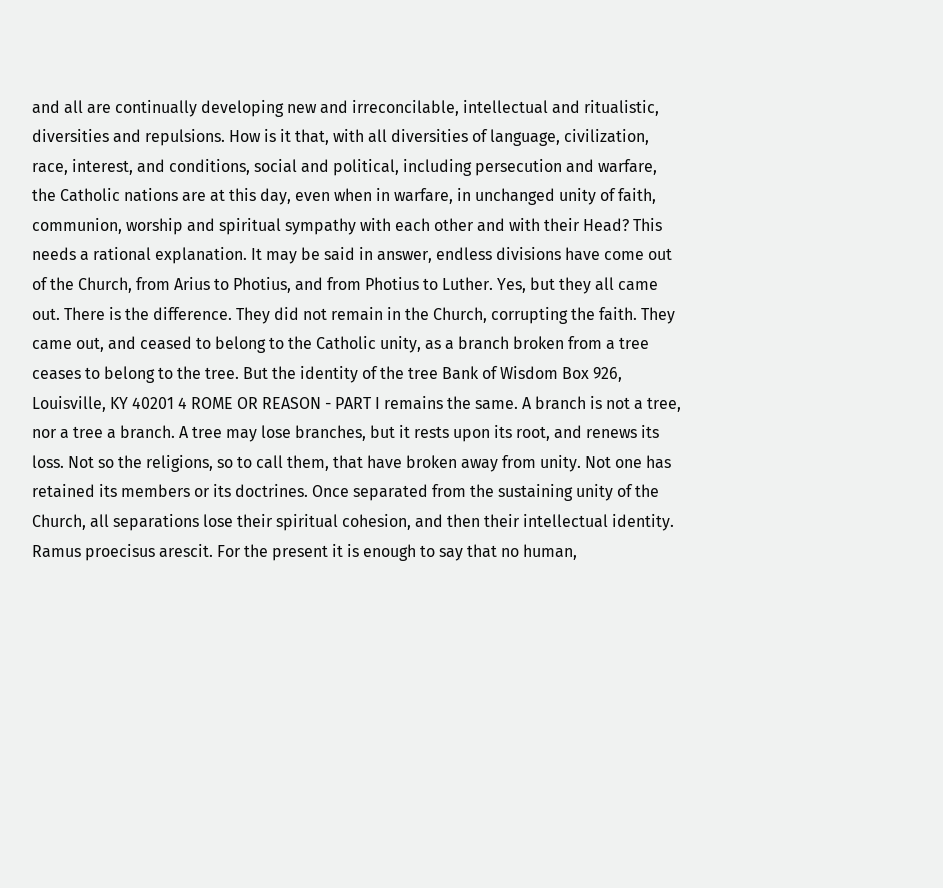and all are continually developing new and irreconcilable, intellectual and ritualistic, diversities and repulsions. How is it that, with all diversities of language, civilization, race, interest, and conditions, social and political, including persecution and warfare, the Catholic nations are at this day, even when in warfare, in unchanged unity of faith, communion, worship and spiritual sympathy with each other and with their Head? This needs a rational explanation. It may be said in answer, endless divisions have come out of the Church, from Arius to Photius, and from Photius to Luther. Yes, but they all came out. There is the difference. They did not remain in the Church, corrupting the faith. They came out, and ceased to belong to the Catholic unity, as a branch broken from a tree ceases to belong to the tree. But the identity of the tree Bank of Wisdom Box 926, Louisville, KY 40201 4 ROME OR REASON - PART I remains the same. A branch is not a tree, nor a tree a branch. A tree may lose branches, but it rests upon its root, and renews its loss. Not so the religions, so to call them, that have broken away from unity. Not one has retained its members or its doctrines. Once separated from the sustaining unity of the Church, all separations lose their spiritual cohesion, and then their intellectual identity. Ramus proecisus arescit. For the present it is enough to say that no human,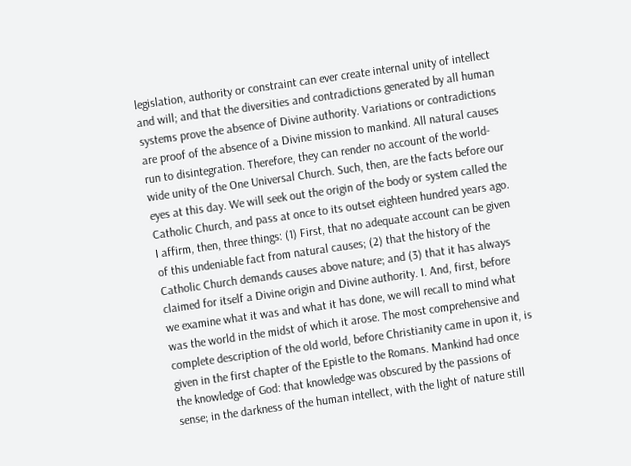legislation, authority or constraint can ever create internal unity of intellect and will; and that the diversities and contradictions generated by all human systems prove the absence of Divine authority. Variations or contradictions are proof of the absence of a Divine mission to mankind. All natural causes run to disintegration. Therefore, they can render no account of the world- wide unity of the One Universal Church. Such, then, are the facts before our eyes at this day. We will seek out the origin of the body or system called the Catholic Church, and pass at once to its outset eighteen hundred years ago. I affirm, then, three things: (1) First, that no adequate account can be given of this undeniable fact from natural causes; (2) that the history of the Catholic Church demands causes above nature; and (3) that it has always claimed for itself a Divine origin and Divine authority. I. And, first, before we examine what it was and what it has done, we will recall to mind what was the world in the midst of which it arose. The most comprehensive and complete description of the old world, before Christianity came in upon it, is given in the first chapter of the Epistle to the Romans. Mankind had once the knowledge of God: that knowledge was obscured by the passions of sense; in the darkness of the human intellect, with the light of nature still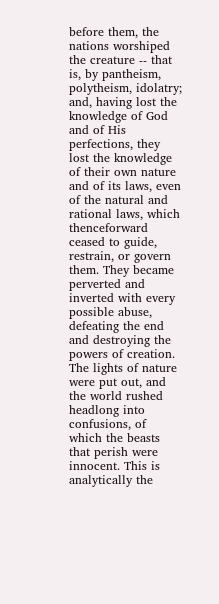before them, the nations worshiped the creature -- that is, by pantheism, polytheism, idolatry; and, having lost the knowledge of God and of His perfections, they lost the knowledge of their own nature and of its laws, even of the natural and rational laws, which thenceforward ceased to guide, restrain, or govern them. They became perverted and inverted with every possible abuse, defeating the end and destroying the powers of creation. The lights of nature were put out, and the world rushed headlong into confusions, of which the beasts that perish were innocent. This is analytically the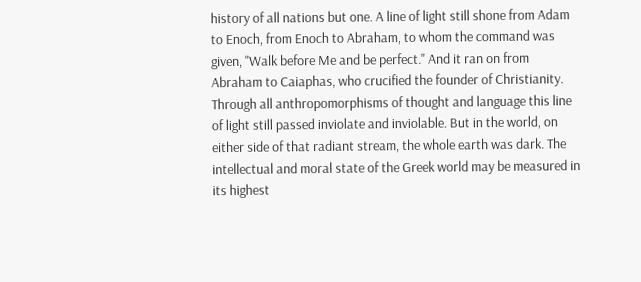history of all nations but one. A line of light still shone from Adam to Enoch, from Enoch to Abraham, to whom the command was given, "Walk before Me and be perfect." And it ran on from Abraham to Caiaphas, who crucified the founder of Christianity. Through all anthropomorphisms of thought and language this line of light still passed inviolate and inviolable. But in the world, on either side of that radiant stream, the whole earth was dark. The intellectual and moral state of the Greek world may be measured in its highest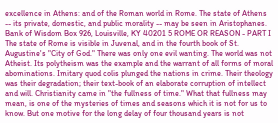excellence in Athens: and of the Roman world in Rome. The state of Athens -- its private, domestic, and public morality -- may be seen in Aristophanes. Bank of Wisdom Box 926, Louisville, KY 40201 5 ROME OR REASON - PART I The state of Rome is visible in Juvenal, and in the fourth book of St. Augustine's "City of God." There was only one evil wanting. The world was not Atheist. Its polytheism was the example and the warrant of all forms of moral abominations. Imitary quod colis plunged the nations in crime. Their theology was their degradation; their text-book of an elaborate corruption of intellect and will. Christianity came in "the fullness of time." What that fullness may mean, is one of the mysteries of times and seasons which it is not for us to know. But one motive for the long delay of four thousand years is not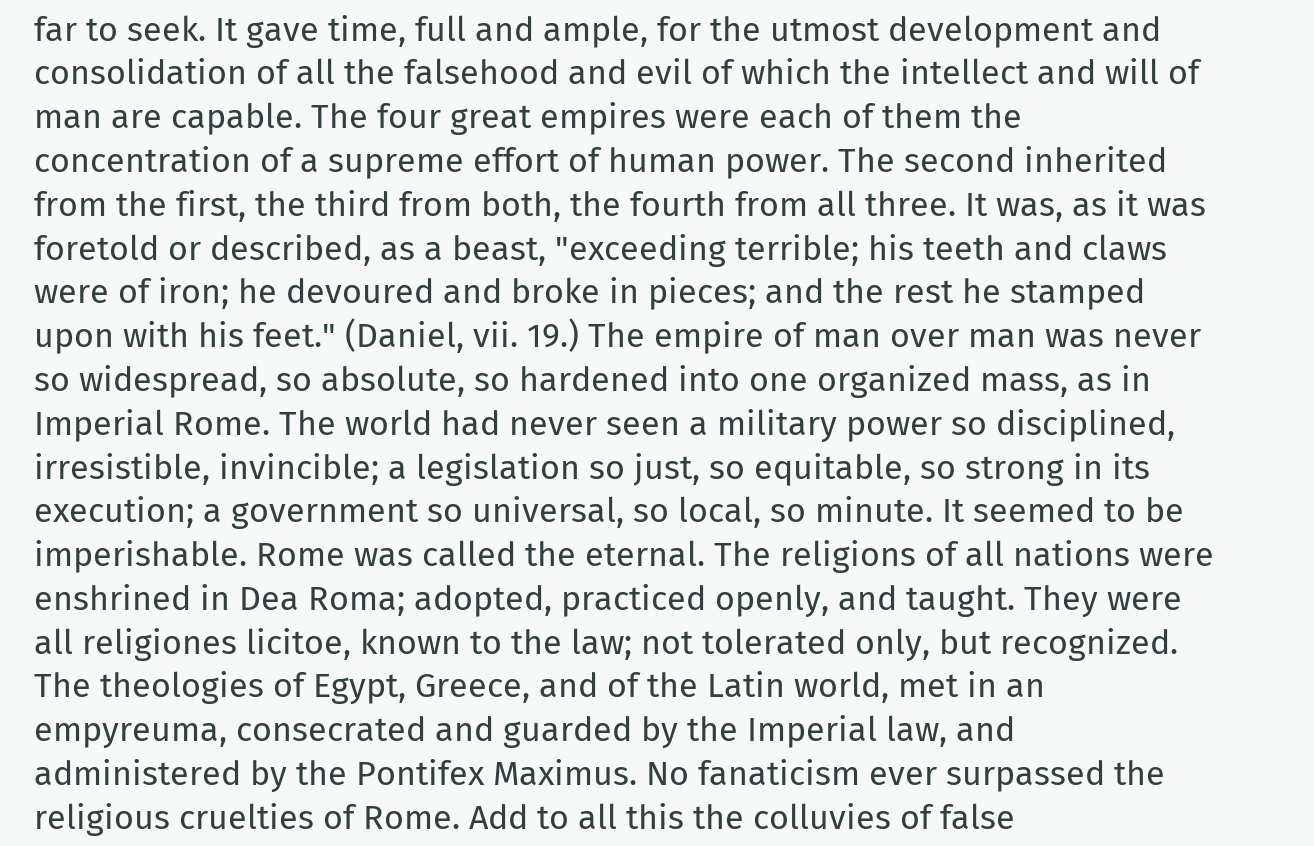far to seek. It gave time, full and ample, for the utmost development and consolidation of all the falsehood and evil of which the intellect and will of man are capable. The four great empires were each of them the concentration of a supreme effort of human power. The second inherited from the first, the third from both, the fourth from all three. It was, as it was foretold or described, as a beast, "exceeding terrible; his teeth and claws were of iron; he devoured and broke in pieces; and the rest he stamped upon with his feet." (Daniel, vii. 19.) The empire of man over man was never so widespread, so absolute, so hardened into one organized mass, as in Imperial Rome. The world had never seen a military power so disciplined, irresistible, invincible; a legislation so just, so equitable, so strong in its execution; a government so universal, so local, so minute. It seemed to be imperishable. Rome was called the eternal. The religions of all nations were enshrined in Dea Roma; adopted, practiced openly, and taught. They were all religiones licitoe, known to the law; not tolerated only, but recognized. The theologies of Egypt, Greece, and of the Latin world, met in an empyreuma, consecrated and guarded by the Imperial law, and administered by the Pontifex Maximus. No fanaticism ever surpassed the religious cruelties of Rome. Add to all this the colluvies of false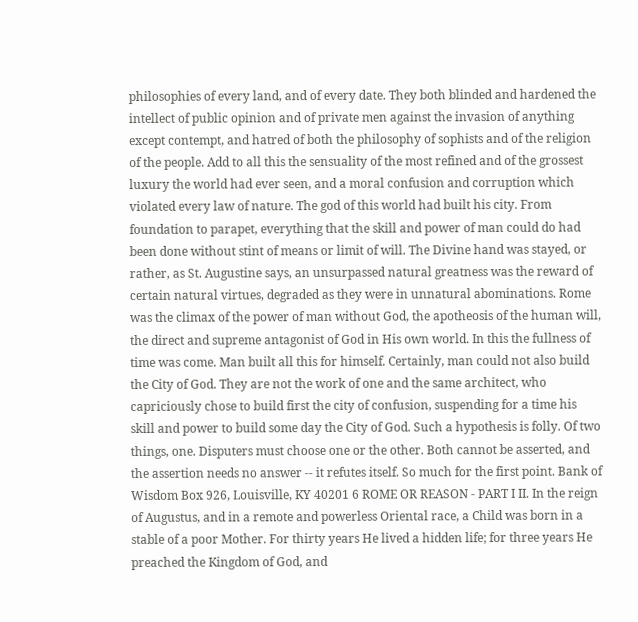philosophies of every land, and of every date. They both blinded and hardened the intellect of public opinion and of private men against the invasion of anything except contempt, and hatred of both the philosophy of sophists and of the religion of the people. Add to all this the sensuality of the most refined and of the grossest luxury the world had ever seen, and a moral confusion and corruption which violated every law of nature. The god of this world had built his city. From foundation to parapet, everything that the skill and power of man could do had been done without stint of means or limit of will. The Divine hand was stayed, or rather, as St. Augustine says, an unsurpassed natural greatness was the reward of certain natural virtues, degraded as they were in unnatural abominations. Rome was the climax of the power of man without God, the apotheosis of the human will, the direct and supreme antagonist of God in His own world. In this the fullness of time was come. Man built all this for himself. Certainly, man could not also build the City of God. They are not the work of one and the same architect, who capriciously chose to build first the city of confusion, suspending for a time his skill and power to build some day the City of God. Such a hypothesis is folly. Of two things, one. Disputers must choose one or the other. Both cannot be asserted, and the assertion needs no answer -- it refutes itself. So much for the first point. Bank of Wisdom Box 926, Louisville, KY 40201 6 ROME OR REASON - PART I II. In the reign of Augustus, and in a remote and powerless Oriental race, a Child was born in a stable of a poor Mother. For thirty years He lived a hidden life; for three years He preached the Kingdom of God, and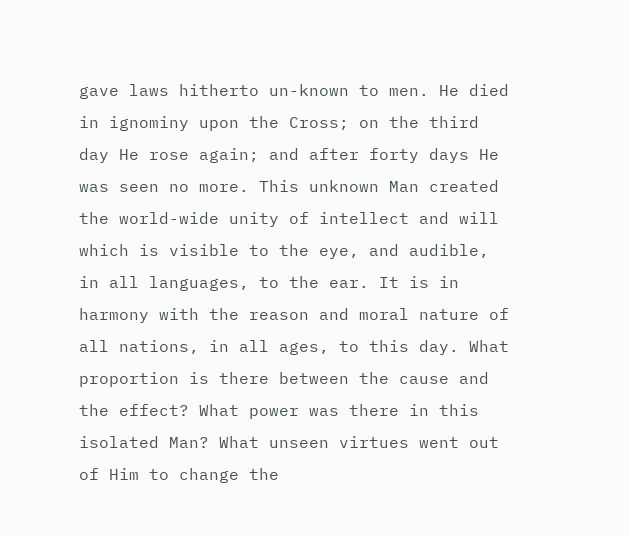gave laws hitherto un-known to men. He died in ignominy upon the Cross; on the third day He rose again; and after forty days He was seen no more. This unknown Man created the world-wide unity of intellect and will which is visible to the eye, and audible, in all languages, to the ear. It is in harmony with the reason and moral nature of all nations, in all ages, to this day. What proportion is there between the cause and the effect? What power was there in this isolated Man? What unseen virtues went out of Him to change the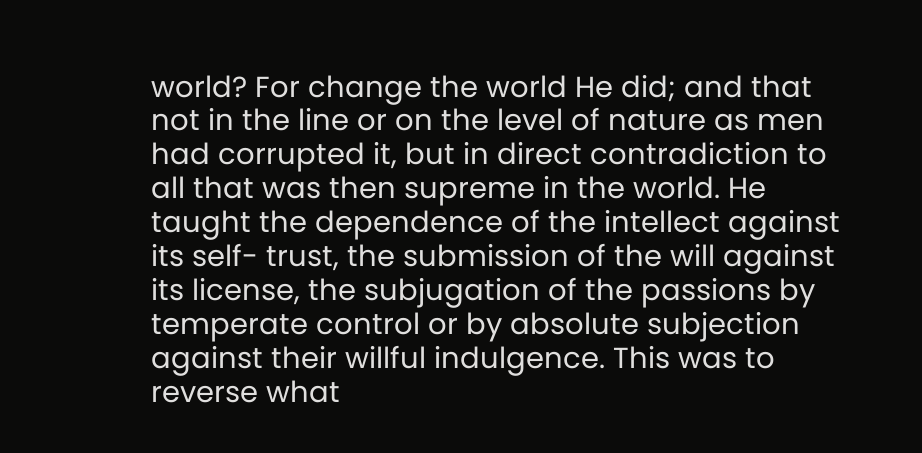world? For change the world He did; and that not in the line or on the level of nature as men had corrupted it, but in direct contradiction to all that was then supreme in the world. He taught the dependence of the intellect against its self- trust, the submission of the will against its license, the subjugation of the passions by temperate control or by absolute subjection against their willful indulgence. This was to reverse what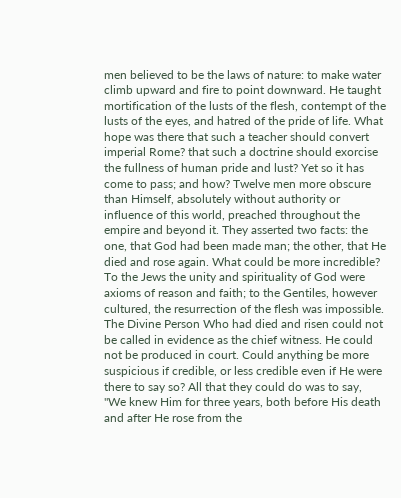men believed to be the laws of nature: to make water climb upward and fire to point downward. He taught mortification of the lusts of the flesh, contempt of the lusts of the eyes, and hatred of the pride of life. What hope was there that such a teacher should convert imperial Rome? that such a doctrine should exorcise the fullness of human pride and lust? Yet so it has come to pass; and how? Twelve men more obscure than Himself, absolutely without authority or influence of this world, preached throughout the empire and beyond it. They asserted two facts: the one, that God had been made man; the other, that He died and rose again. What could be more incredible? To the Jews the unity and spirituality of God were axioms of reason and faith; to the Gentiles, however cultured, the resurrection of the flesh was impossible. The Divine Person Who had died and risen could not be called in evidence as the chief witness. He could not be produced in court. Could anything be more suspicious if credible, or less credible even if He were there to say so? All that they could do was to say, "We knew Him for three years, both before His death and after He rose from the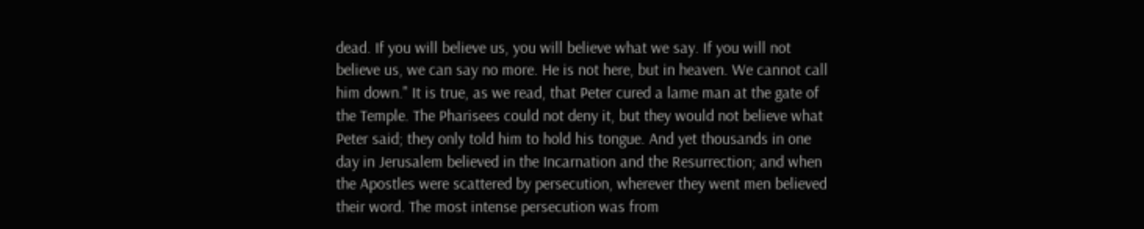dead. If you will believe us, you will believe what we say. If you will not believe us, we can say no more. He is not here, but in heaven. We cannot call him down." It is true, as we read, that Peter cured a lame man at the gate of the Temple. The Pharisees could not deny it, but they would not believe what Peter said; they only told him to hold his tongue. And yet thousands in one day in Jerusalem believed in the Incarnation and the Resurrection; and when the Apostles were scattered by persecution, wherever they went men believed their word. The most intense persecution was from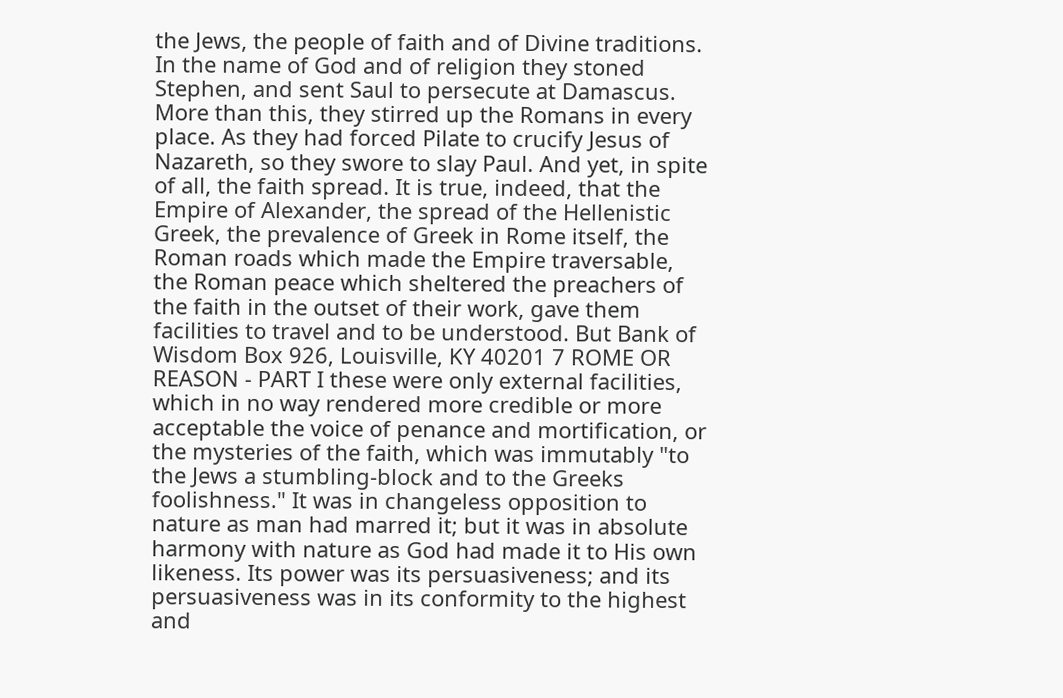the Jews, the people of faith and of Divine traditions. In the name of God and of religion they stoned Stephen, and sent Saul to persecute at Damascus. More than this, they stirred up the Romans in every place. As they had forced Pilate to crucify Jesus of Nazareth, so they swore to slay Paul. And yet, in spite of all, the faith spread. It is true, indeed, that the Empire of Alexander, the spread of the Hellenistic Greek, the prevalence of Greek in Rome itself, the Roman roads which made the Empire traversable, the Roman peace which sheltered the preachers of the faith in the outset of their work, gave them facilities to travel and to be understood. But Bank of Wisdom Box 926, Louisville, KY 40201 7 ROME OR REASON - PART I these were only external facilities, which in no way rendered more credible or more acceptable the voice of penance and mortification, or the mysteries of the faith, which was immutably "to the Jews a stumbling-block and to the Greeks foolishness." It was in changeless opposition to nature as man had marred it; but it was in absolute harmony with nature as God had made it to His own likeness. Its power was its persuasiveness; and its persuasiveness was in its conformity to the highest and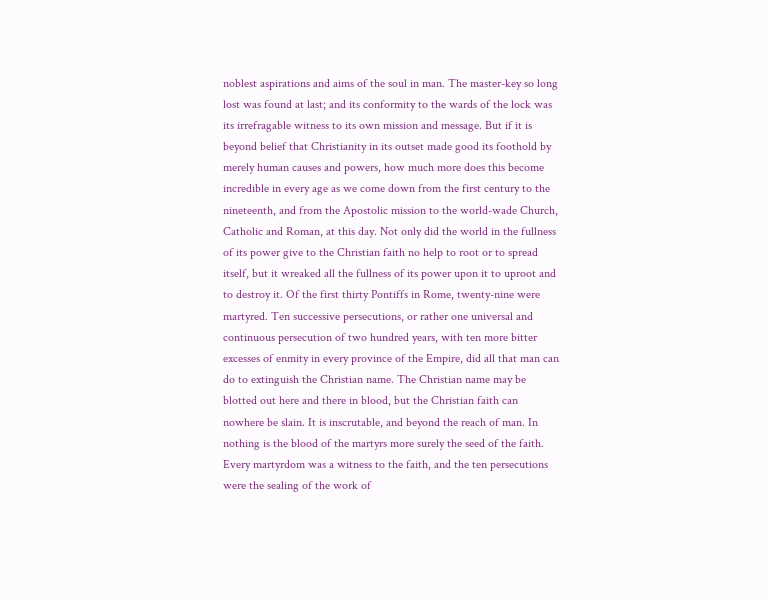noblest aspirations and aims of the soul in man. The master-key so long lost was found at last; and its conformity to the wards of the lock was its irrefragable witness to its own mission and message. But if it is beyond belief that Christianity in its outset made good its foothold by merely human causes and powers, how much more does this become incredible in every age as we come down from the first century to the nineteenth, and from the Apostolic mission to the world-wade Church, Catholic and Roman, at this day. Not only did the world in the fullness of its power give to the Christian faith no help to root or to spread itself, but it wreaked all the fullness of its power upon it to uproot and to destroy it. Of the first thirty Pontiffs in Rome, twenty-nine were martyred. Ten successive persecutions, or rather one universal and continuous persecution of two hundred years, with ten more bitter excesses of enmity in every province of the Empire, did all that man can do to extinguish the Christian name. The Christian name may be blotted out here and there in blood, but the Christian faith can nowhere be slain. It is inscrutable, and beyond the reach of man. In nothing is the blood of the martyrs more surely the seed of the faith. Every martyrdom was a witness to the faith, and the ten persecutions were the sealing of the work of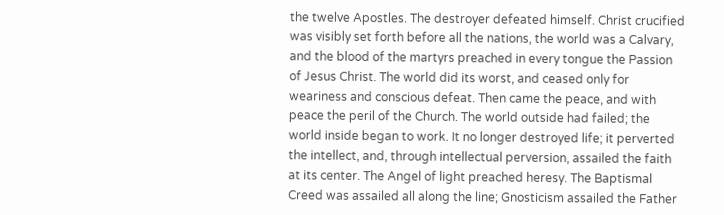the twelve Apostles. The destroyer defeated himself. Christ crucified was visibly set forth before all the nations, the world was a Calvary, and the blood of the martyrs preached in every tongue the Passion of Jesus Christ. The world did its worst, and ceased only for weariness and conscious defeat. Then came the peace, and with peace the peril of the Church. The world outside had failed; the world inside began to work. It no longer destroyed life; it perverted the intellect, and, through intellectual perversion, assailed the faith at its center. The Angel of light preached heresy. The Baptismal Creed was assailed all along the line; Gnosticism assailed the Father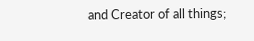and Creator of all things;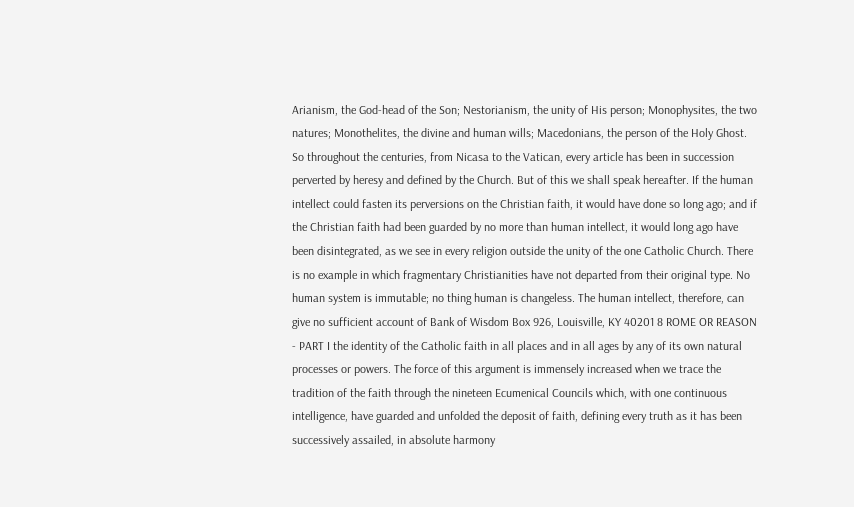Arianism, the God-head of the Son; Nestorianism, the unity of His person; Monophysites, the two natures; Monothelites, the divine and human wills; Macedonians, the person of the Holy Ghost. So throughout the centuries, from Nicasa to the Vatican, every article has been in succession perverted by heresy and defined by the Church. But of this we shall speak hereafter. If the human intellect could fasten its perversions on the Christian faith, it would have done so long ago; and if the Christian faith had been guarded by no more than human intellect, it would long ago have been disintegrated, as we see in every religion outside the unity of the one Catholic Church. There is no example in which fragmentary Christianities have not departed from their original type. No human system is immutable; no thing human is changeless. The human intellect, therefore, can give no sufficient account of Bank of Wisdom Box 926, Louisville, KY 40201 8 ROME OR REASON - PART I the identity of the Catholic faith in all places and in all ages by any of its own natural processes or powers. The force of this argument is immensely increased when we trace the tradition of the faith through the nineteen Ecumenical Councils which, with one continuous intelligence, have guarded and unfolded the deposit of faith, defining every truth as it has been successively assailed, in absolute harmony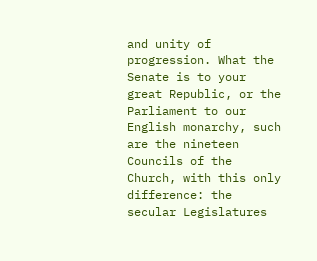and unity of progression. What the Senate is to your great Republic, or the Parliament to our English monarchy, such are the nineteen Councils of the Church, with this only difference: the secular Legislatures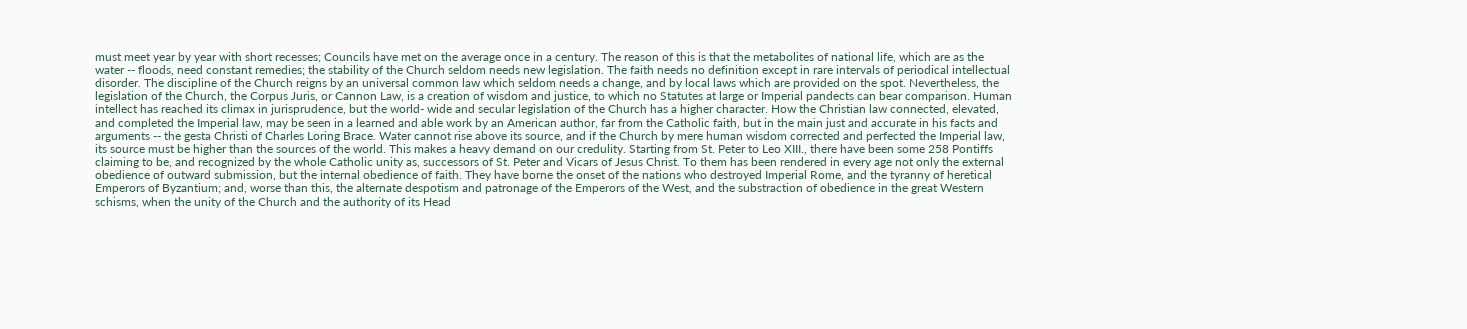must meet year by year with short recesses; Councils have met on the average once in a century. The reason of this is that the metabolites of national life, which are as the water -- floods, need constant remedies; the stability of the Church seldom needs new legislation. The faith needs no definition except in rare intervals of periodical intellectual disorder. The discipline of the Church reigns by an universal common law which seldom needs a change, and by local laws which are provided on the spot. Nevertheless, the legislation of the Church, the Corpus Juris, or Cannon Law, is a creation of wisdom and justice, to which no Statutes at large or Imperial pandects can bear comparison. Human intellect has reached its climax in jurisprudence, but the world- wide and secular legislation of the Church has a higher character. How the Christian law connected, elevated, and completed the Imperial law, may be seen in a learned and able work by an American author, far from the Catholic faith, but in the main just and accurate in his facts and arguments -- the gesta Christi of Charles Loring Brace. Water cannot rise above its source, and if the Church by mere human wisdom corrected and perfected the Imperial law, its source must be higher than the sources of the world. This makes a heavy demand on our credulity. Starting from St. Peter to Leo XIII., there have been some 258 Pontiffs claiming to be, and recognized by the whole Catholic unity as, successors of St. Peter and Vicars of Jesus Christ. To them has been rendered in every age not only the external obedience of outward submission, but the internal obedience of faith. They have borne the onset of the nations who destroyed Imperial Rome, and the tyranny of heretical Emperors of Byzantium; and, worse than this, the alternate despotism and patronage of the Emperors of the West, and the substraction of obedience in the great Western schisms, when the unity of the Church and the authority of its Head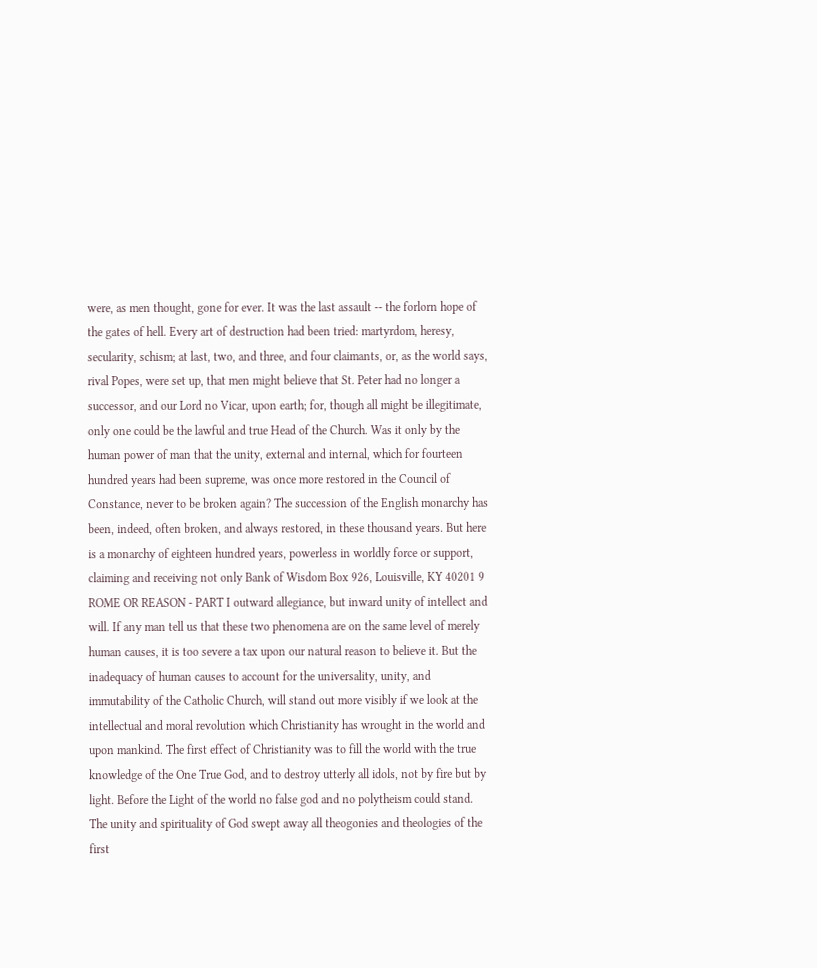were, as men thought, gone for ever. It was the last assault -- the forlorn hope of the gates of hell. Every art of destruction had been tried: martyrdom, heresy, secularity, schism; at last, two, and three, and four claimants, or, as the world says, rival Popes, were set up, that men might believe that St. Peter had no longer a successor, and our Lord no Vicar, upon earth; for, though all might be illegitimate, only one could be the lawful and true Head of the Church. Was it only by the human power of man that the unity, external and internal, which for fourteen hundred years had been supreme, was once more restored in the Council of Constance, never to be broken again? The succession of the English monarchy has been, indeed, often broken, and always restored, in these thousand years. But here is a monarchy of eighteen hundred years, powerless in worldly force or support, claiming and receiving not only Bank of Wisdom Box 926, Louisville, KY 40201 9 ROME OR REASON - PART I outward allegiance, but inward unity of intellect and will. If any man tell us that these two phenomena are on the same level of merely human causes, it is too severe a tax upon our natural reason to believe it. But the inadequacy of human causes to account for the universality, unity, and immutability of the Catholic Church, will stand out more visibly if we look at the intellectual and moral revolution which Christianity has wrought in the world and upon mankind. The first effect of Christianity was to fill the world with the true knowledge of the One True God, and to destroy utterly all idols, not by fire but by light. Before the Light of the world no false god and no polytheism could stand. The unity and spirituality of God swept away all theogonies and theologies of the first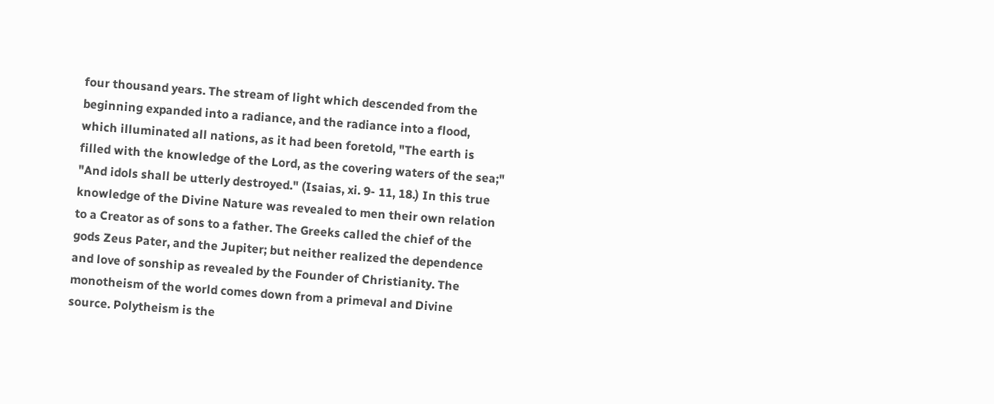four thousand years. The stream of light which descended from the beginning expanded into a radiance, and the radiance into a flood, which illuminated all nations, as it had been foretold, "The earth is filled with the knowledge of the Lord, as the covering waters of the sea;" "And idols shall be utterly destroyed." (Isaias, xi. 9- 11, 18.) In this true knowledge of the Divine Nature was revealed to men their own relation to a Creator as of sons to a father. The Greeks called the chief of the gods Zeus Pater, and the Jupiter; but neither realized the dependence and love of sonship as revealed by the Founder of Christianity. The monotheism of the world comes down from a primeval and Divine source. Polytheism is the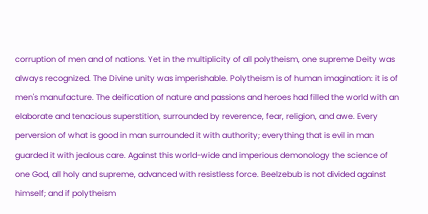corruption of men and of nations. Yet in the multiplicity of all polytheism, one supreme Deity was always recognized. The Divine unity was imperishable. Polytheism is of human imagination: it is of men's manufacture. The deification of nature and passions and heroes had filled the world with an elaborate and tenacious superstition, surrounded by reverence, fear, religion, and awe. Every perversion of what is good in man surrounded it with authority; everything that is evil in man guarded it with jealous care. Against this world-wide and imperious demonology the science of one God, all holy and supreme, advanced with resistless force. Beelzebub is not divided against himself; and if polytheism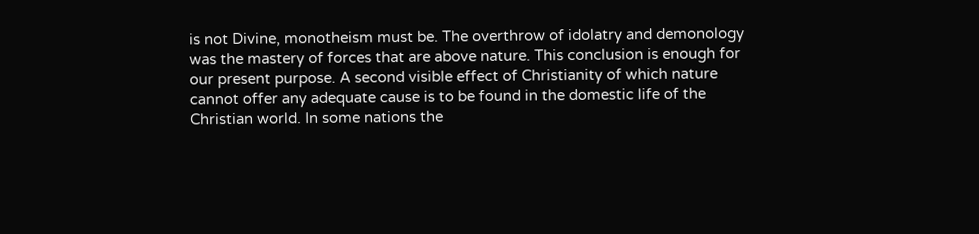is not Divine, monotheism must be. The overthrow of idolatry and demonology was the mastery of forces that are above nature. This conclusion is enough for our present purpose. A second visible effect of Christianity of which nature cannot offer any adequate cause is to be found in the domestic life of the Christian world. In some nations the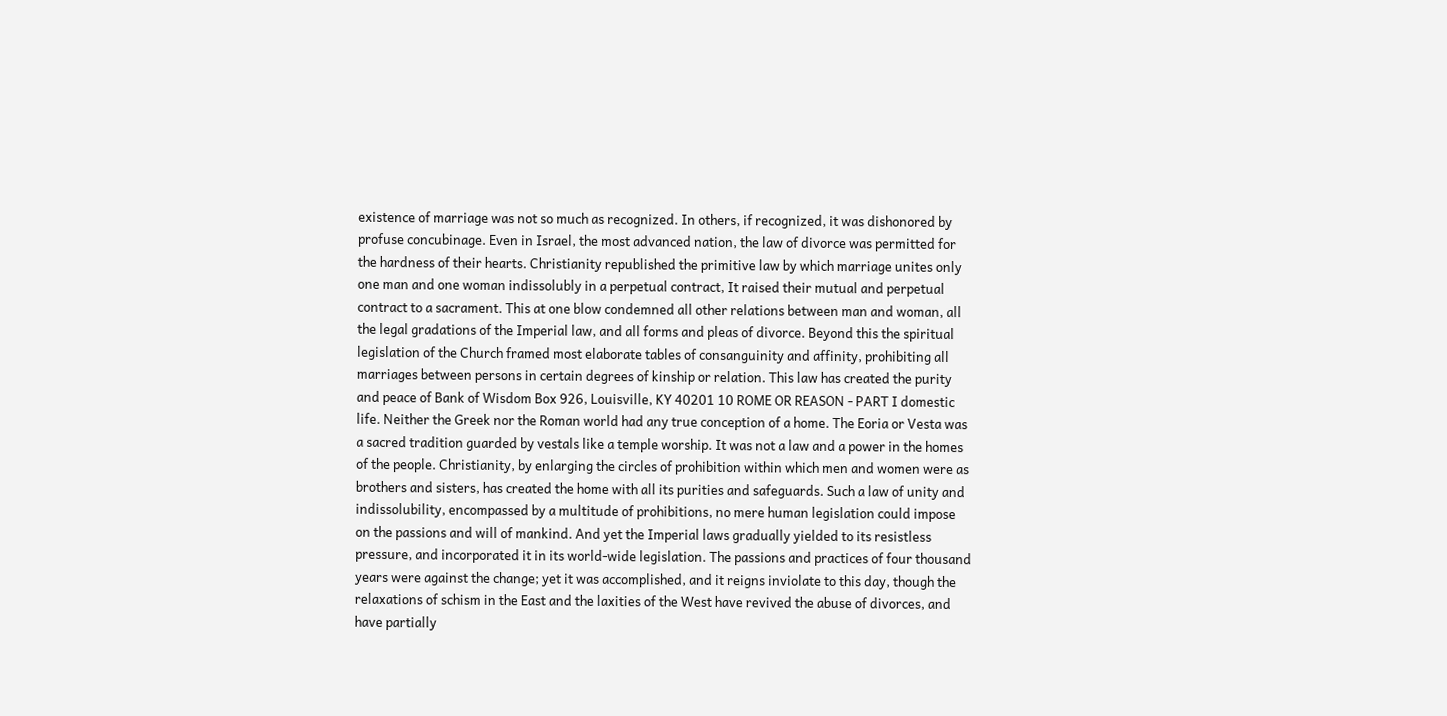existence of marriage was not so much as recognized. In others, if recognized, it was dishonored by profuse concubinage. Even in Israel, the most advanced nation, the law of divorce was permitted for the hardness of their hearts. Christianity republished the primitive law by which marriage unites only one man and one woman indissolubly in a perpetual contract, It raised their mutual and perpetual contract to a sacrament. This at one blow condemned all other relations between man and woman, all the legal gradations of the Imperial law, and all forms and pleas of divorce. Beyond this the spiritual legislation of the Church framed most elaborate tables of consanguinity and affinity, prohibiting all marriages between persons in certain degrees of kinship or relation. This law has created the purity and peace of Bank of Wisdom Box 926, Louisville, KY 40201 10 ROME OR REASON - PART I domestic life. Neither the Greek nor the Roman world had any true conception of a home. The Eoria or Vesta was a sacred tradition guarded by vestals like a temple worship. It was not a law and a power in the homes of the people. Christianity, by enlarging the circles of prohibition within which men and women were as brothers and sisters, has created the home with all its purities and safeguards. Such a law of unity and indissolubility, encompassed by a multitude of prohibitions, no mere human legislation could impose on the passions and will of mankind. And yet the Imperial laws gradually yielded to its resistless pressure, and incorporated it in its world-wide legislation. The passions and practices of four thousand years were against the change; yet it was accomplished, and it reigns inviolate to this day, though the relaxations of schism in the East and the laxities of the West have revived the abuse of divorces, and have partially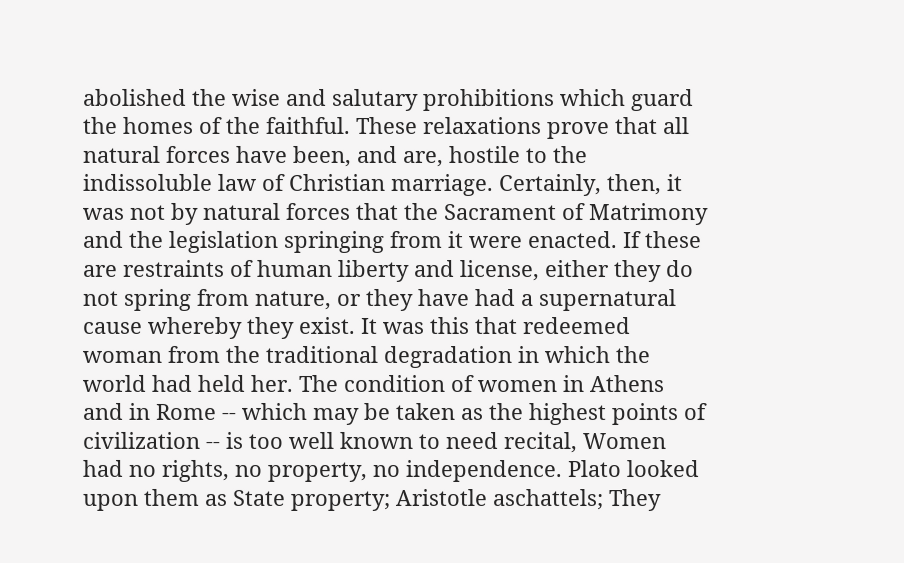abolished the wise and salutary prohibitions which guard the homes of the faithful. These relaxations prove that all natural forces have been, and are, hostile to the indissoluble law of Christian marriage. Certainly, then, it was not by natural forces that the Sacrament of Matrimony and the legislation springing from it were enacted. If these are restraints of human liberty and license, either they do not spring from nature, or they have had a supernatural cause whereby they exist. It was this that redeemed woman from the traditional degradation in which the world had held her. The condition of women in Athens and in Rome -- which may be taken as the highest points of civilization -- is too well known to need recital, Women had no rights, no property, no independence. Plato looked upon them as State property; Aristotle aschattels; They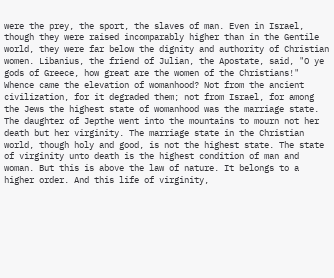were the prey, the sport, the slaves of man. Even in Israel, though they were raised incomparably higher than in the Gentile world, they were far below the dignity and authority of Christian women. Libanius, the friend of Julian, the Apostate, said, "O ye gods of Greece, how great are the women of the Christians!" Whence came the elevation of womanhood? Not from the ancient civilization, for it degraded them; not from Israel, for among the Jews the highest state of womanhood was the marriage state. The daughter of Jepthe went into the mountains to mourn not her death but her virginity. The marriage state in the Christian world, though holy and good, is not the highest state. The state of virginity unto death is the highest condition of man and woman. But this is above the law of nature. It belongs to a higher order. And this life of virginity,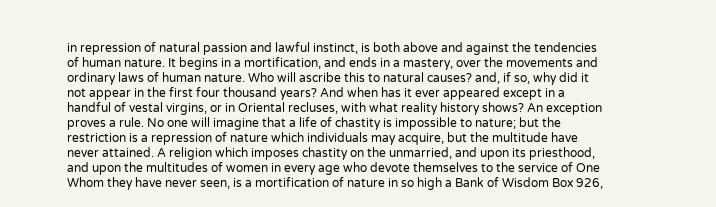in repression of natural passion and lawful instinct, is both above and against the tendencies of human nature. It begins in a mortification, and ends in a mastery, over the movements and ordinary laws of human nature. Who will ascribe this to natural causes? and, if so, why did it not appear in the first four thousand years? And when has it ever appeared except in a handful of vestal virgins, or in Oriental recluses, with what reality history shows? An exception proves a rule. No one will imagine that a life of chastity is impossible to nature; but the restriction is a repression of nature which individuals may acquire, but the multitude have never attained. A religion which imposes chastity on the unmarried, and upon its priesthood, and upon the multitudes of women in every age who devote themselves to the service of One Whom they have never seen, is a mortification of nature in so high a Bank of Wisdom Box 926,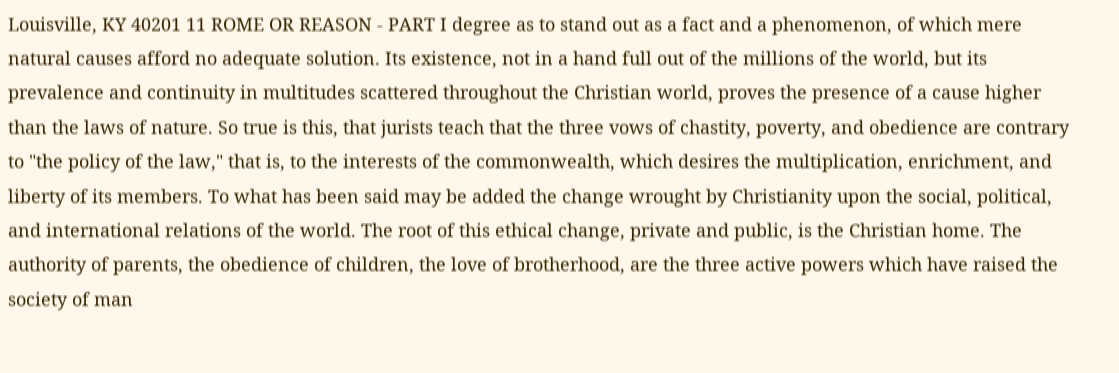Louisville, KY 40201 11 ROME OR REASON - PART I degree as to stand out as a fact and a phenomenon, of which mere natural causes afford no adequate solution. Its existence, not in a hand full out of the millions of the world, but its prevalence and continuity in multitudes scattered throughout the Christian world, proves the presence of a cause higher than the laws of nature. So true is this, that jurists teach that the three vows of chastity, poverty, and obedience are contrary to "the policy of the law," that is, to the interests of the commonwealth, which desires the multiplication, enrichment, and liberty of its members. To what has been said may be added the change wrought by Christianity upon the social, political, and international relations of the world. The root of this ethical change, private and public, is the Christian home. The authority of parents, the obedience of children, the love of brotherhood, are the three active powers which have raised the society of man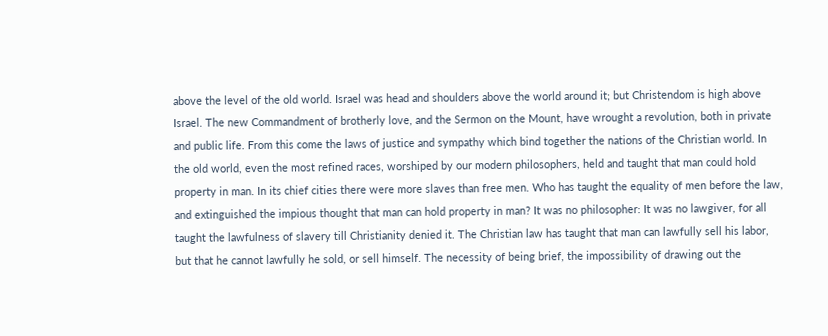above the level of the old world. Israel was head and shoulders above the world around it; but Christendom is high above Israel. The new Commandment of brotherly love, and the Sermon on the Mount, have wrought a revolution, both in private and public life. From this come the laws of justice and sympathy which bind together the nations of the Christian world. In the old world, even the most refined races, worshiped by our modern philosophers, held and taught that man could hold property in man. In its chief cities there were more slaves than free men. Who has taught the equality of men before the law, and extinguished the impious thought that man can hold property in man? It was no philosopher: It was no lawgiver, for all taught the lawfulness of slavery till Christianity denied it. The Christian law has taught that man can lawfully sell his labor, but that he cannot lawfully he sold, or sell himself. The necessity of being brief, the impossibility of drawing out the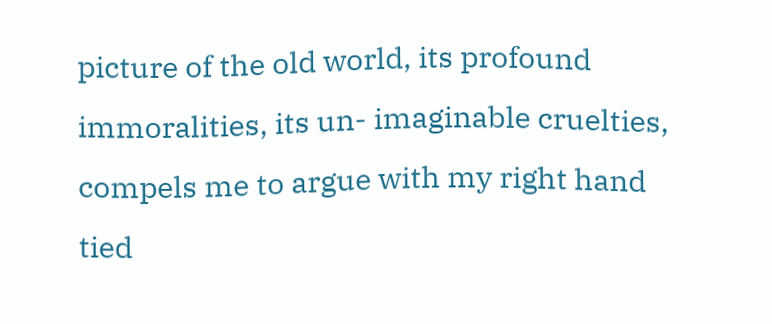picture of the old world, its profound immoralities, its un- imaginable cruelties, compels me to argue with my right hand tied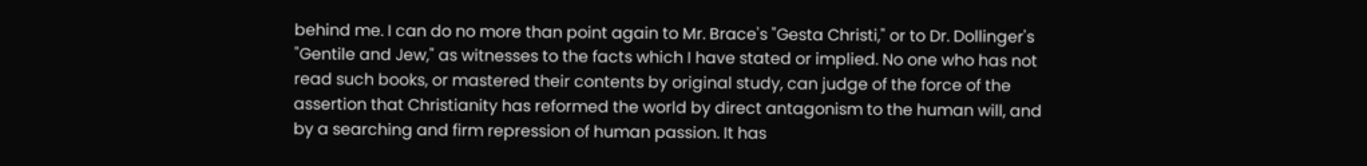behind me. I can do no more than point again to Mr. Brace's "Gesta Christi," or to Dr. Dollinger's "Gentile and Jew," as witnesses to the facts which I have stated or implied. No one who has not read such books, or mastered their contents by original study, can judge of the force of the assertion that Christianity has reformed the world by direct antagonism to the human will, and by a searching and firm repression of human passion. It has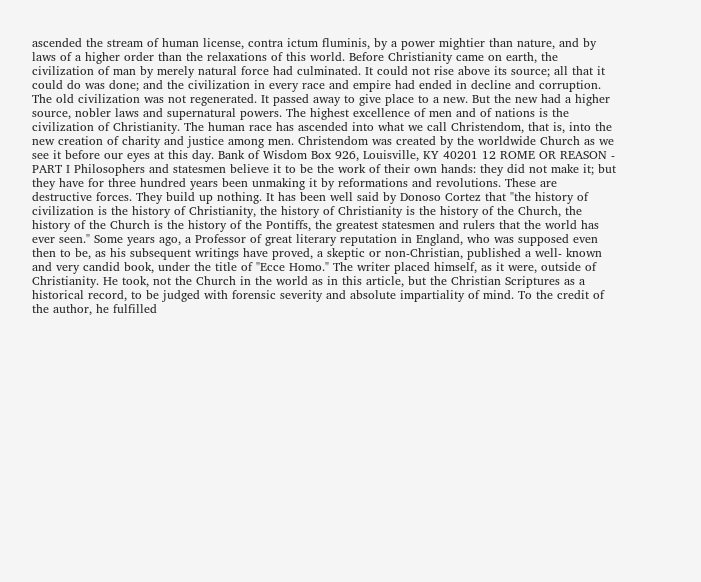ascended the stream of human license, contra ictum fluminis, by a power mightier than nature, and by laws of a higher order than the relaxations of this world. Before Christianity came on earth, the civilization of man by merely natural force had culminated. It could not rise above its source; all that it could do was done; and the civilization in every race and empire had ended in decline and corruption. The old civilization was not regenerated. It passed away to give place to a new. But the new had a higher source, nobler laws and supernatural powers. The highest excellence of men and of nations is the civilization of Christianity. The human race has ascended into what we call Christendom, that is, into the new creation of charity and justice among men. Christendom was created by the worldwide Church as we see it before our eyes at this day. Bank of Wisdom Box 926, Louisville, KY 40201 12 ROME OR REASON - PART I Philosophers and statesmen believe it to be the work of their own hands: they did not make it; but they have for three hundred years been unmaking it by reformations and revolutions. These are destructive forces. They build up nothing. It has been well said by Donoso Cortez that "the history of civilization is the history of Christianity, the history of Christianity is the history of the Church, the history of the Church is the history of the Pontiffs, the greatest statesmen and rulers that the world has ever seen." Some years ago, a Professor of great literary reputation in England, who was supposed even then to be, as his subsequent writings have proved, a skeptic or non-Christian, published a well- known and very candid book, under the title of "Ecce Homo." The writer placed himself, as it were, outside of Christianity. He took, not the Church in the world as in this article, but the Christian Scriptures as a historical record, to be judged with forensic severity and absolute impartiality of mind. To the credit of the author, he fulfilled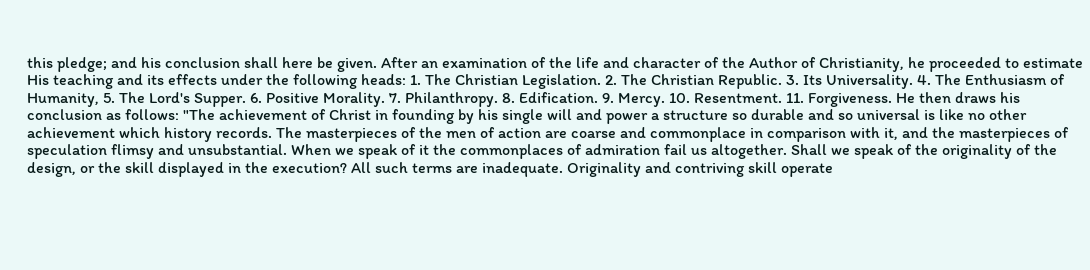this pledge; and his conclusion shall here be given. After an examination of the life and character of the Author of Christianity, he proceeded to estimate His teaching and its effects under the following heads: 1. The Christian Legislation. 2. The Christian Republic. 3. Its Universality. 4. The Enthusiasm of Humanity, 5. The Lord's Supper. 6. Positive Morality. 7. Philanthropy. 8. Edification. 9. Mercy. 10. Resentment. 11. Forgiveness. He then draws his conclusion as follows: "The achievement of Christ in founding by his single will and power a structure so durable and so universal is like no other achievement which history records. The masterpieces of the men of action are coarse and commonplace in comparison with it, and the masterpieces of speculation flimsy and unsubstantial. When we speak of it the commonplaces of admiration fail us altogether. Shall we speak of the originality of the design, or the skill displayed in the execution? All such terms are inadequate. Originality and contriving skill operate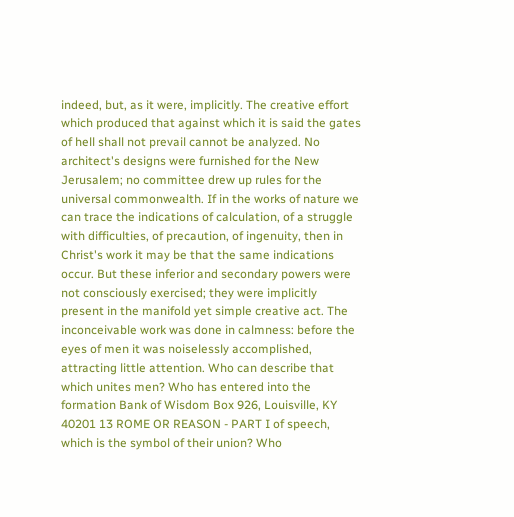indeed, but, as it were, implicitly. The creative effort which produced that against which it is said the gates of hell shall not prevail cannot be analyzed. No architect's designs were furnished for the New Jerusalem; no committee drew up rules for the universal commonwealth. If in the works of nature we can trace the indications of calculation, of a struggle with difficulties, of precaution, of ingenuity, then in Christ's work it may be that the same indications occur. But these inferior and secondary powers were not consciously exercised; they were implicitly present in the manifold yet simple creative act. The inconceivable work was done in calmness: before the eyes of men it was noiselessly accomplished, attracting little attention. Who can describe that which unites men? Who has entered into the formation Bank of Wisdom Box 926, Louisville, KY 40201 13 ROME OR REASON - PART I of speech, which is the symbol of their union? Who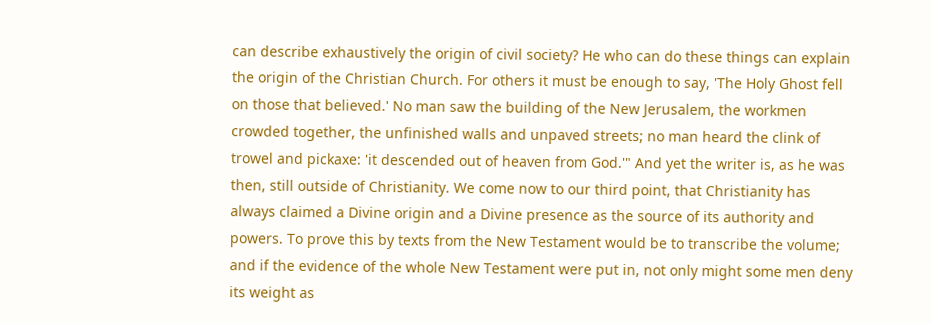can describe exhaustively the origin of civil society? He who can do these things can explain the origin of the Christian Church. For others it must be enough to say, 'The Holy Ghost fell on those that believed.' No man saw the building of the New Jerusalem, the workmen crowded together, the unfinished walls and unpaved streets; no man heard the clink of trowel and pickaxe: 'it descended out of heaven from God.'" And yet the writer is, as he was then, still outside of Christianity. We come now to our third point, that Christianity has always claimed a Divine origin and a Divine presence as the source of its authority and powers. To prove this by texts from the New Testament would be to transcribe the volume; and if the evidence of the whole New Testament were put in, not only might some men deny its weight as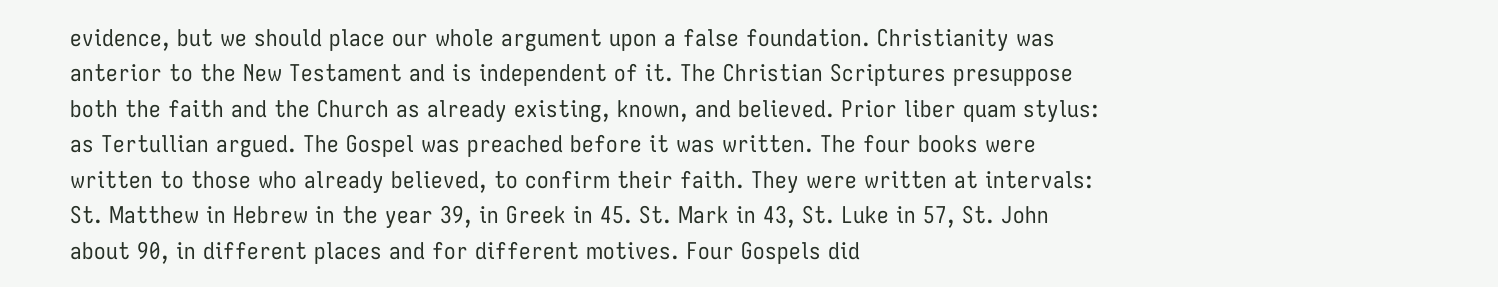evidence, but we should place our whole argument upon a false foundation. Christianity was anterior to the New Testament and is independent of it. The Christian Scriptures presuppose both the faith and the Church as already existing, known, and believed. Prior liber quam stylus: as Tertullian argued. The Gospel was preached before it was written. The four books were written to those who already believed, to confirm their faith. They were written at intervals: St. Matthew in Hebrew in the year 39, in Greek in 45. St. Mark in 43, St. Luke in 57, St. John about 90, in different places and for different motives. Four Gospels did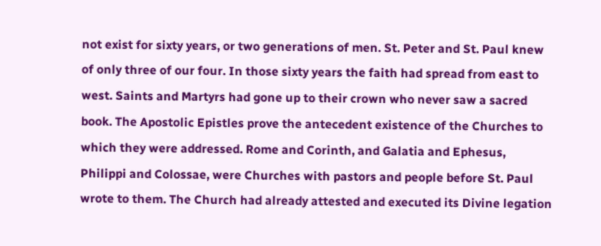not exist for sixty years, or two generations of men. St. Peter and St. Paul knew of only three of our four. In those sixty years the faith had spread from east to west. Saints and Martyrs had gone up to their crown who never saw a sacred book. The Apostolic Epistles prove the antecedent existence of the Churches to which they were addressed. Rome and Corinth, and Galatia and Ephesus, Philippi and Colossae, were Churches with pastors and people before St. Paul wrote to them. The Church had already attested and executed its Divine legation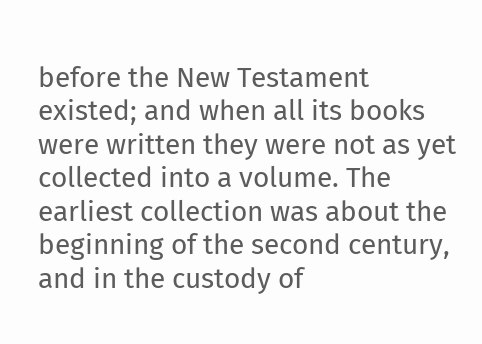before the New Testament existed; and when all its books were written they were not as yet collected into a volume. The earliest collection was about the beginning of the second century, and in the custody of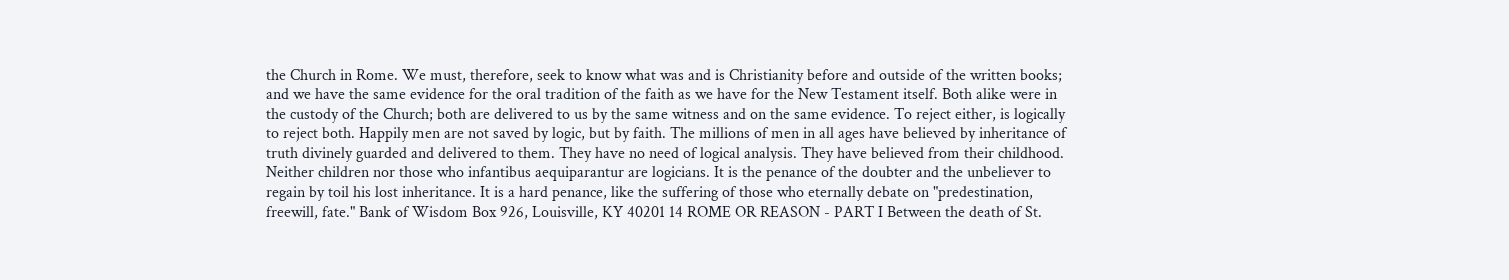the Church in Rome. We must, therefore, seek to know what was and is Christianity before and outside of the written books; and we have the same evidence for the oral tradition of the faith as we have for the New Testament itself. Both alike were in the custody of the Church; both are delivered to us by the same witness and on the same evidence. To reject either, is logically to reject both. Happily men are not saved by logic, but by faith. The millions of men in all ages have believed by inheritance of truth divinely guarded and delivered to them. They have no need of logical analysis. They have believed from their childhood. Neither children nor those who infantibus aequiparantur are logicians. It is the penance of the doubter and the unbeliever to regain by toil his lost inheritance. It is a hard penance, like the suffering of those who eternally debate on "predestination, freewill, fate." Bank of Wisdom Box 926, Louisville, KY 40201 14 ROME OR REASON - PART I Between the death of St.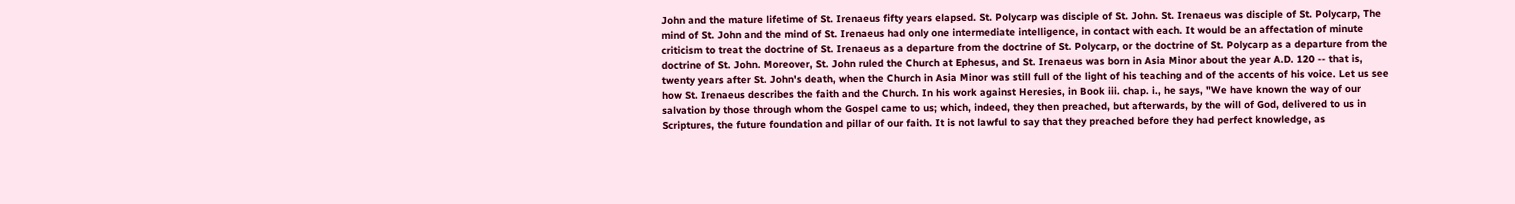John and the mature lifetime of St. Irenaeus fifty years elapsed. St. Polycarp was disciple of St. John. St. Irenaeus was disciple of St. Polycarp, The mind of St. John and the mind of St. Irenaeus had only one intermediate intelligence, in contact with each. It would be an affectation of minute criticism to treat the doctrine of St. Irenaeus as a departure from the doctrine of St. Polycarp, or the doctrine of St. Polycarp as a departure from the doctrine of St. John. Moreover, St. John ruled the Church at Ephesus, and St. Irenaeus was born in Asia Minor about the year A.D. 120 -- that is, twenty years after St. John's death, when the Church in Asia Minor was still full of the light of his teaching and of the accents of his voice. Let us see how St. Irenaeus describes the faith and the Church. In his work against Heresies, in Book iii. chap. i., he says, "We have known the way of our salvation by those through whom the Gospel came to us; which, indeed, they then preached, but afterwards, by the will of God, delivered to us in Scriptures, the future foundation and pillar of our faith. It is not lawful to say that they preached before they had perfect knowledge, as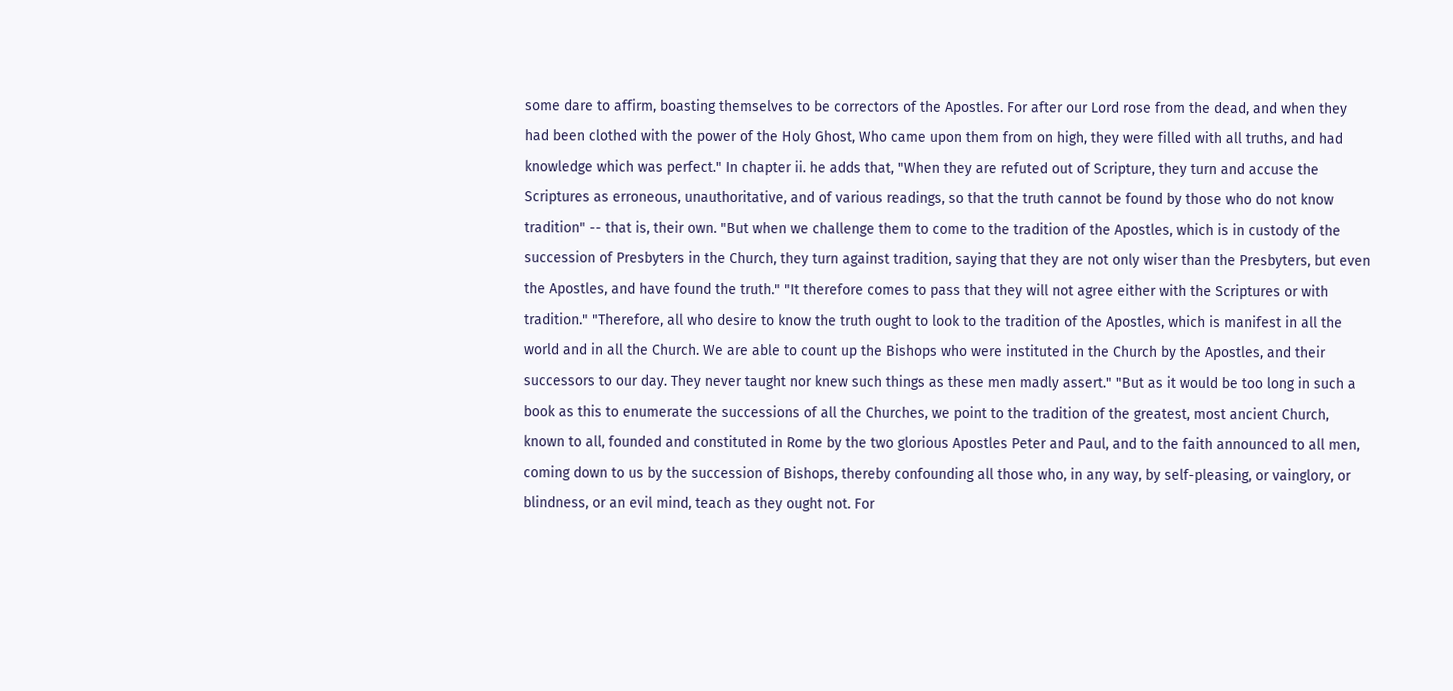some dare to affirm, boasting themselves to be correctors of the Apostles. For after our Lord rose from the dead, and when they had been clothed with the power of the Holy Ghost, Who came upon them from on high, they were filled with all truths, and had knowledge which was perfect." In chapter ii. he adds that, "When they are refuted out of Scripture, they turn and accuse the Scriptures as erroneous, unauthoritative, and of various readings, so that the truth cannot be found by those who do not know tradition" -- that is, their own. "But when we challenge them to come to the tradition of the Apostles, which is in custody of the succession of Presbyters in the Church, they turn against tradition, saying that they are not only wiser than the Presbyters, but even the Apostles, and have found the truth." "It therefore comes to pass that they will not agree either with the Scriptures or with tradition." "Therefore, all who desire to know the truth ought to look to the tradition of the Apostles, which is manifest in all the world and in all the Church. We are able to count up the Bishops who were instituted in the Church by the Apostles, and their successors to our day. They never taught nor knew such things as these men madly assert." "But as it would be too long in such a book as this to enumerate the successions of all the Churches, we point to the tradition of the greatest, most ancient Church, known to all, founded and constituted in Rome by the two glorious Apostles Peter and Paul, and to the faith announced to all men, coming down to us by the succession of Bishops, thereby confounding all those who, in any way, by self-pleasing, or vainglory, or blindness, or an evil mind, teach as they ought not. For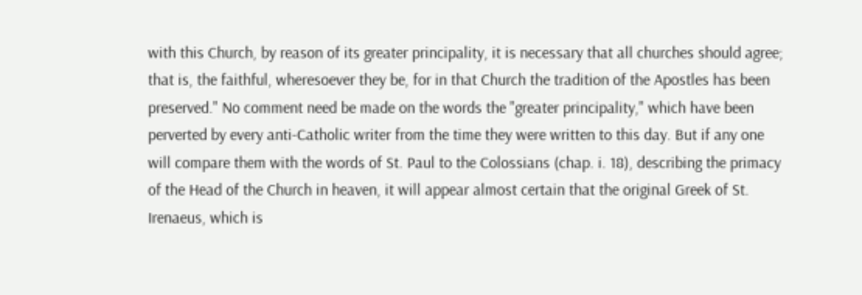with this Church, by reason of its greater principality, it is necessary that all churches should agree; that is, the faithful, wheresoever they be, for in that Church the tradition of the Apostles has been preserved." No comment need be made on the words the "greater principality," which have been perverted by every anti-Catholic writer from the time they were written to this day. But if any one will compare them with the words of St. Paul to the Colossians (chap. i. 18), describing the primacy of the Head of the Church in heaven, it will appear almost certain that the original Greek of St. Irenaeus, which is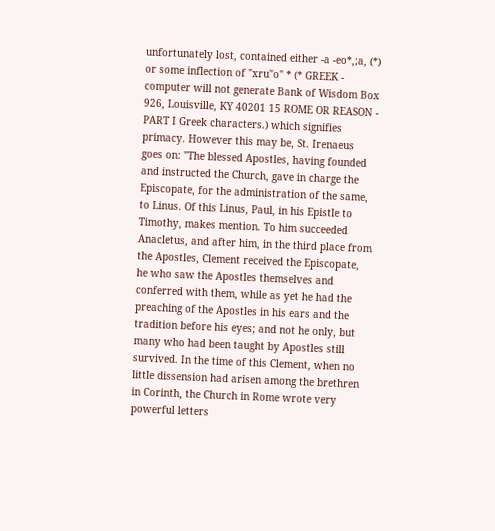unfortunately lost, contained either -a -eo*,;a, (*) or some inflection of "xru"o" * (* GREEK - computer will not generate Bank of Wisdom Box 926, Louisville, KY 40201 15 ROME OR REASON - PART I Greek characters.) which signifies primacy. However this may be, St. Irenaeus goes on: "The blessed Apostles, having founded and instructed the Church, gave in charge the Episcopate, for the administration of the same, to Linus. Of this Linus, Paul, in his Epistle to Timothy, makes mention. To him succeeded Anacletus, and after him, in the third place from the Apostles, Clement received the Episcopate, he who saw the Apostles themselves and conferred with them, while as yet he had the preaching of the Apostles in his ears and the tradition before his eyes; and not he only, but many who had been taught by Apostles still survived. In the time of this Clement, when no little dissension had arisen among the brethren in Corinth, the Church in Rome wrote very powerful letters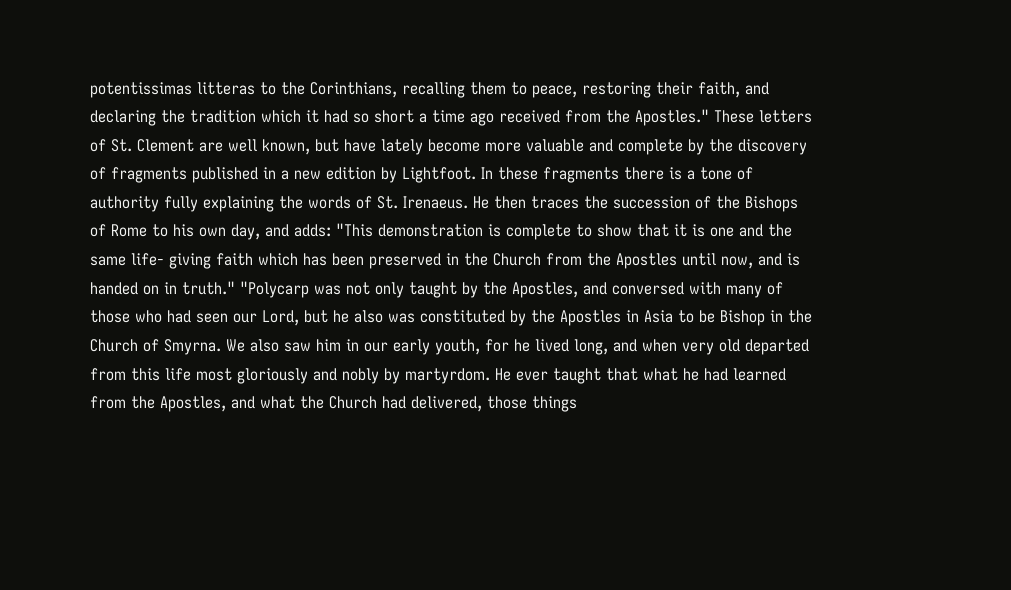potentissimas litteras to the Corinthians, recalling them to peace, restoring their faith, and declaring the tradition which it had so short a time ago received from the Apostles." These letters of St. Clement are well known, but have lately become more valuable and complete by the discovery of fragments published in a new edition by Lightfoot. In these fragments there is a tone of authority fully explaining the words of St. Irenaeus. He then traces the succession of the Bishops of Rome to his own day, and adds: "This demonstration is complete to show that it is one and the same life- giving faith which has been preserved in the Church from the Apostles until now, and is handed on in truth." "Polycarp was not only taught by the Apostles, and conversed with many of those who had seen our Lord, but he also was constituted by the Apostles in Asia to be Bishop in the Church of Smyrna. We also saw him in our early youth, for he lived long, and when very old departed from this life most gloriously and nobly by martyrdom. He ever taught that what he had learned from the Apostles, and what the Church had delivered, those things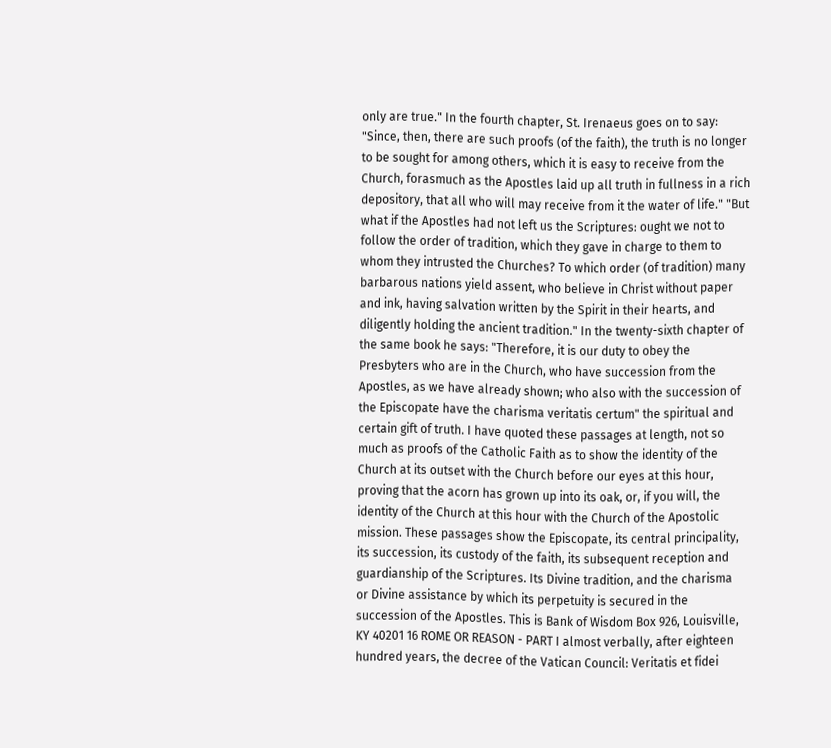only are true." In the fourth chapter, St. Irenaeus goes on to say: "Since, then, there are such proofs (of the faith), the truth is no longer to be sought for among others, which it is easy to receive from the Church, forasmuch as the Apostles laid up all truth in fullness in a rich depository, that all who will may receive from it the water of life." "But what if the Apostles had not left us the Scriptures: ought we not to follow the order of tradition, which they gave in charge to them to whom they intrusted the Churches? To which order (of tradition) many barbarous nations yield assent, who believe in Christ without paper and ink, having salvation written by the Spirit in their hearts, and diligently holding the ancient tradition." In the twenty-sixth chapter of the same book he says: "Therefore, it is our duty to obey the Presbyters who are in the Church, who have succession from the Apostles, as we have already shown; who also with the succession of the Episcopate have the charisma veritatis certum" the spiritual and certain gift of truth. I have quoted these passages at length, not so much as proofs of the Catholic Faith as to show the identity of the Church at its outset with the Church before our eyes at this hour, proving that the acorn has grown up into its oak, or, if you will, the identity of the Church at this hour with the Church of the Apostolic mission. These passages show the Episcopate, its central principality, its succession, its custody of the faith, its subsequent reception and guardianship of the Scriptures. Its Divine tradition, and the charisma or Divine assistance by which its perpetuity is secured in the succession of the Apostles. This is Bank of Wisdom Box 926, Louisville, KY 40201 16 ROME OR REASON - PART I almost verbally, after eighteen hundred years, the decree of the Vatican Council: Veritatis et fidei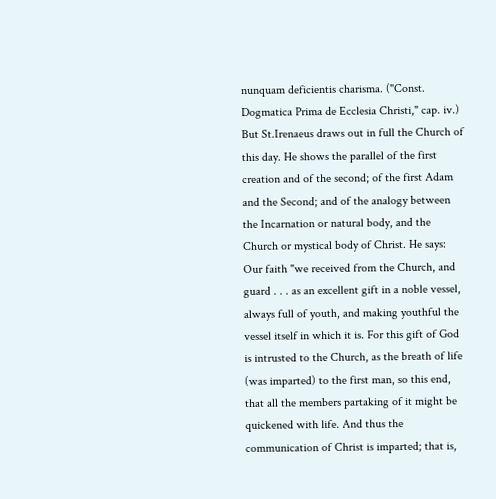nunquam deficientis charisma. ("Const. Dogmatica Prima de Ecclesia Christi," cap. iv.) But St.Irenaeus draws out in full the Church of this day. He shows the parallel of the first creation and of the second; of the first Adam and the Second; and of the analogy between the Incarnation or natural body, and the Church or mystical body of Christ. He says: Our faith "we received from the Church, and guard . . . as an excellent gift in a noble vessel, always full of youth, and making youthful the vessel itself in which it is. For this gift of God is intrusted to the Church, as the breath of life (was imparted) to the first man, so this end, that all the members partaking of it might be quickened with life. And thus the communication of Christ is imparted; that is,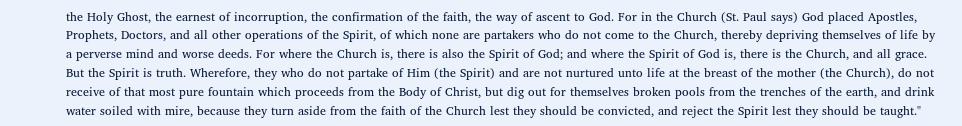the Holy Ghost, the earnest of incorruption, the confirmation of the faith, the way of ascent to God. For in the Church (St. Paul says) God placed Apostles, Prophets, Doctors, and all other operations of the Spirit, of which none are partakers who do not come to the Church, thereby depriving themselves of life by a perverse mind and worse deeds. For where the Church is, there is also the Spirit of God; and where the Spirit of God is, there is the Church, and all grace. But the Spirit is truth. Wherefore, they who do not partake of Him (the Spirit) and are not nurtured unto life at the breast of the mother (the Church), do not receive of that most pure fountain which proceeds from the Body of Christ, but dig out for themselves broken pools from the trenches of the earth, and drink water soiled with mire, because they turn aside from the faith of the Church lest they should be convicted, and reject the Spirit lest they should be taught."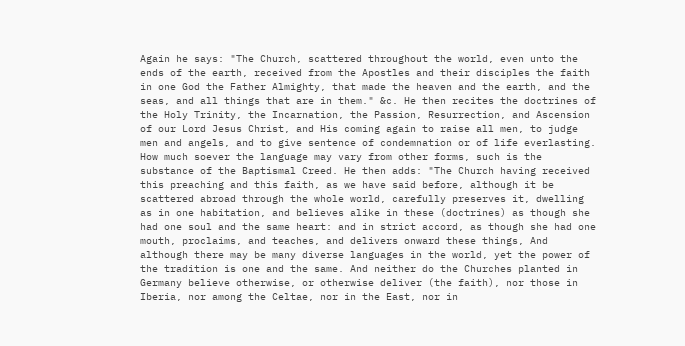Again he says: "The Church, scattered throughout the world, even unto the ends of the earth, received from the Apostles and their disciples the faith in one God the Father Almighty, that made the heaven and the earth, and the seas, and all things that are in them." &c. He then recites the doctrines of the Holy Trinity, the Incarnation, the Passion, Resurrection, and Ascension of our Lord Jesus Christ, and His coming again to raise all men, to judge men and angels, and to give sentence of condemnation or of life everlasting. How much soever the language may vary from other forms, such is the substance of the Baptismal Creed. He then adds: "The Church having received this preaching and this faith, as we have said before, although it be scattered abroad through the whole world, carefully preserves it, dwelling as in one habitation, and believes alike in these (doctrines) as though she had one soul and the same heart: and in strict accord, as though she had one mouth, proclaims, and teaches, and delivers onward these things, And although there may be many diverse languages in the world, yet the power of the tradition is one and the same. And neither do the Churches planted in Germany believe otherwise, or otherwise deliver (the faith), nor those in Iberia, nor among the Celtae, nor in the East, nor in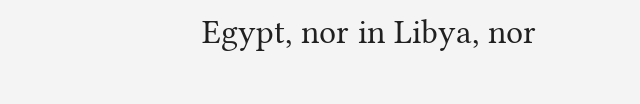Egypt, nor in Libya, nor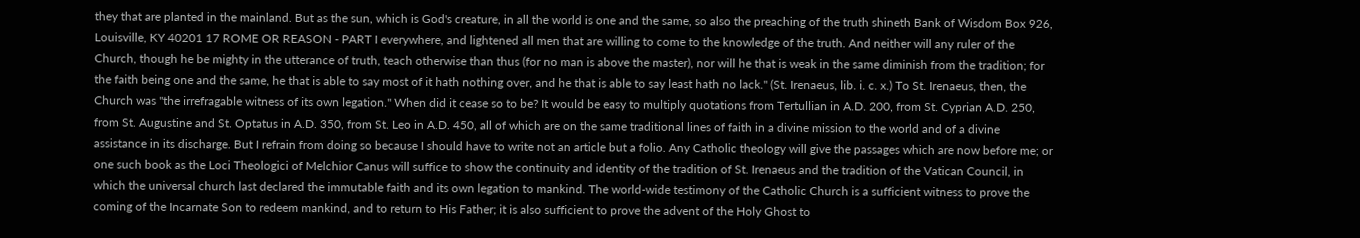they that are planted in the mainland. But as the sun, which is God's creature, in all the world is one and the same, so also the preaching of the truth shineth Bank of Wisdom Box 926, Louisville, KY 40201 17 ROME OR REASON - PART I everywhere, and lightened all men that are willing to come to the knowledge of the truth. And neither will any ruler of the Church, though he be mighty in the utterance of truth, teach otherwise than thus (for no man is above the master), nor will he that is weak in the same diminish from the tradition; for the faith being one and the same, he that is able to say most of it hath nothing over, and he that is able to say least hath no lack." (St. Irenaeus, lib. i. c. x.) To St. Irenaeus, then, the Church was "the irrefragable witness of its own legation." When did it cease so to be? It would be easy to multiply quotations from Tertullian in A.D. 200, from St. Cyprian A.D. 250, from St. Augustine and St. Optatus in A.D. 350, from St. Leo in A.D. 450, all of which are on the same traditional lines of faith in a divine mission to the world and of a divine assistance in its discharge. But I refrain from doing so because I should have to write not an article but a folio. Any Catholic theology will give the passages which are now before me; or one such book as the Loci Theologici of Melchior Canus will suffice to show the continuity and identity of the tradition of St. Irenaeus and the tradition of the Vatican Council, in which the universal church last declared the immutable faith and its own legation to mankind. The world-wide testimony of the Catholic Church is a sufficient witness to prove the coming of the Incarnate Son to redeem mankind, and to return to His Father; it is also sufficient to prove the advent of the Holy Ghost to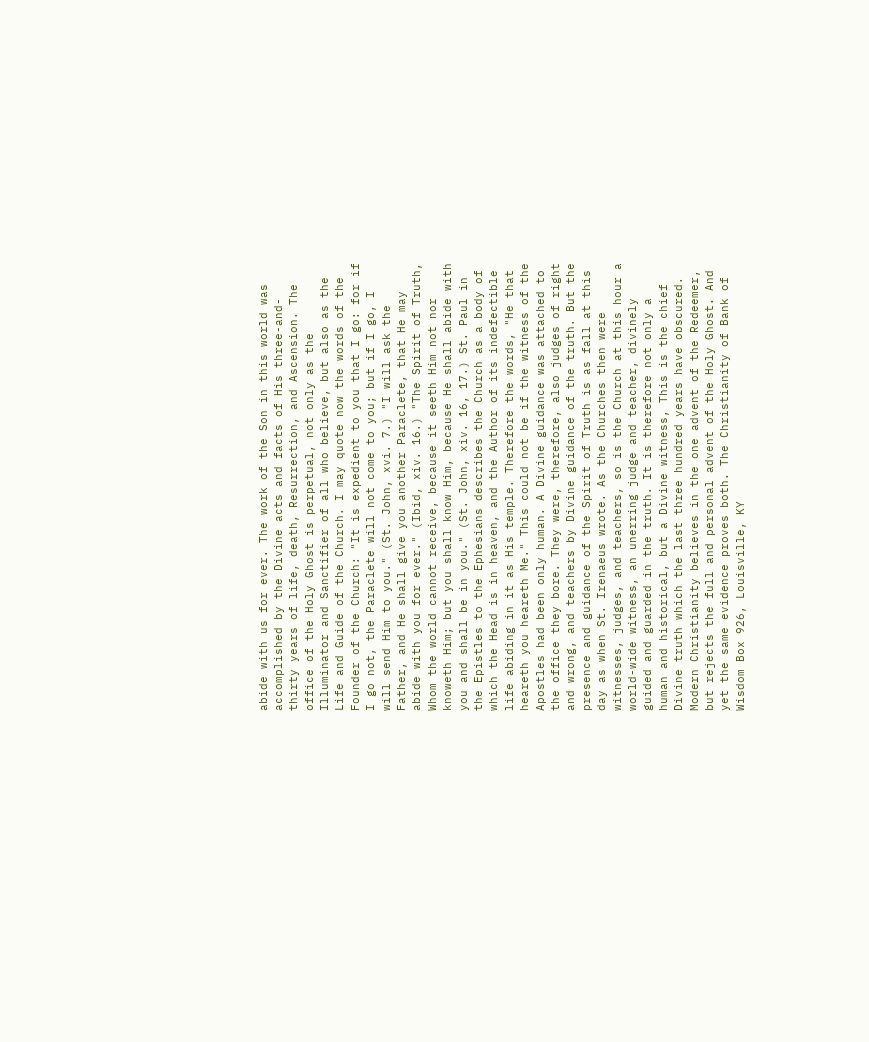abide with us for ever. The work of the Son in this world was accomplished by the Divine acts and facts of His three-and-thirty years of life, death, Resurrection, and Ascension. The office of the Holy Ghost is perpetual, not only as the Illuminator and Sanctifier of all who believe, but also as the Life and Guide of the Church. I may quote now the words of the Founder of the Church: "It is expedient to you that I go: for if I go not, the Paraclete will not come to you; but if I go, I will send Him to you." (St. John, xvi. 7.) "I will ask the Father, and He shall give you another Paraclete, that He may abide with you for ever." (Ibid, xiv. 16.) "The Spirit of Truth, Whom the world cannot receive, because it seeth Him not nor knoweth Him; but you shall know Him, because He shall abide with you and shall be in you." (St. John, xiv. 16, 17.) St. Paul in the Epistles to the Ephesians describes the Church as a body of which the Head is in heaven, and the Author of its indefectible life abiding in it as His temple. Therefore the words, "He that heareth you heareth Me." This could not be if the witness of the Apostles had been only human. A Divine guidance was attached to the office they bore. They were, therefore, also judges of right and wrong, and teachers by Divine guidance of the truth. But the presence and guidance of the Spirit of Truth is as fall at this day as when St. Irenaeus wrote. As the Churches then were witnesses, judges, and teachers, so is the Church at this hour a world-wide witness, an unerring judge and teacher, divinely guided and guarded in the truth. It is therefore not only a human and historical, but a Divine witness, This is the chief Divine truth which the last three hundred years have obscured. Modern Christianity believes in the one advent of the Redeemer, but rejects the full and personal advent of the Holy Ghost. And yet the same evidence proves both. The Christianity of Bank of Wisdom Box 926, Louisville, KY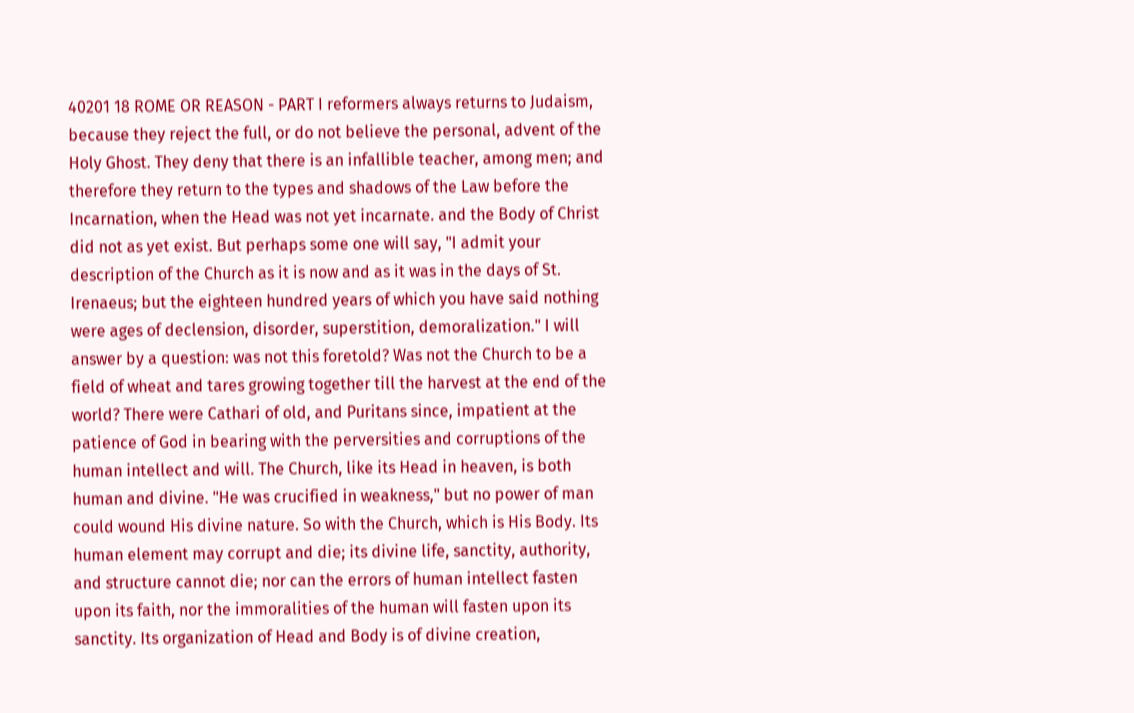40201 18 ROME OR REASON - PART I reformers always returns to Judaism, because they reject the full, or do not believe the personal, advent of the Holy Ghost. They deny that there is an infallible teacher, among men; and therefore they return to the types and shadows of the Law before the Incarnation, when the Head was not yet incarnate. and the Body of Christ did not as yet exist. But perhaps some one will say, "I admit your description of the Church as it is now and as it was in the days of St. Irenaeus; but the eighteen hundred years of which you have said nothing were ages of declension, disorder, superstition, demoralization." I will answer by a question: was not this foretold? Was not the Church to be a field of wheat and tares growing together till the harvest at the end of the world? There were Cathari of old, and Puritans since, impatient at the patience of God in bearing with the perversities and corruptions of the human intellect and will. The Church, like its Head in heaven, is both human and divine. "He was crucified in weakness," but no power of man could wound His divine nature. So with the Church, which is His Body. Its human element may corrupt and die; its divine life, sanctity, authority, and structure cannot die; nor can the errors of human intellect fasten upon its faith, nor the immoralities of the human will fasten upon its sanctity. Its organization of Head and Body is of divine creation,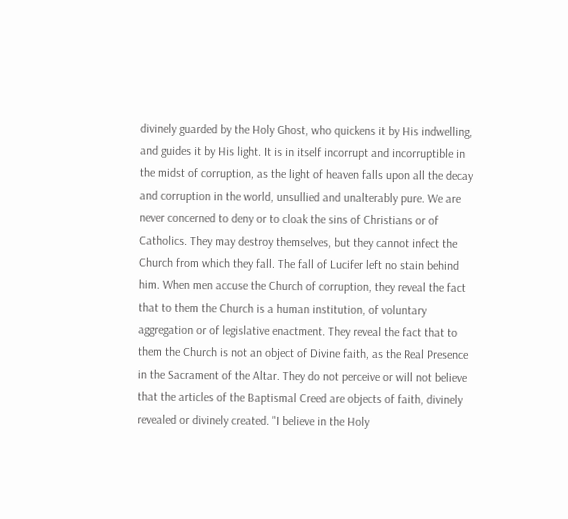divinely guarded by the Holy Ghost, who quickens it by His indwelling, and guides it by His light. It is in itself incorrupt and incorruptible in the midst of corruption, as the light of heaven falls upon all the decay and corruption in the world, unsullied and unalterably pure. We are never concerned to deny or to cloak the sins of Christians or of Catholics. They may destroy themselves, but they cannot infect the Church from which they fall. The fall of Lucifer left no stain behind him. When men accuse the Church of corruption, they reveal the fact that to them the Church is a human institution, of voluntary aggregation or of legislative enactment. They reveal the fact that to them the Church is not an object of Divine faith, as the Real Presence in the Sacrament of the Altar. They do not perceive or will not believe that the articles of the Baptismal Creed are objects of faith, divinely revealed or divinely created. "I believe in the Holy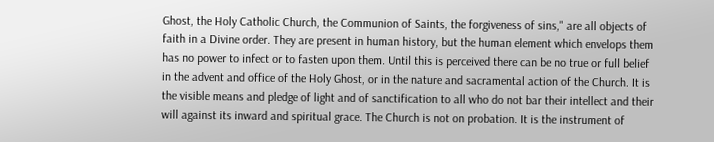Ghost, the Holy Catholic Church, the Communion of Saints, the forgiveness of sins," are all objects of faith in a Divine order. They are present in human history, but the human element which envelops them has no power to infect or to fasten upon them. Until this is perceived there can be no true or full belief in the advent and office of the Holy Ghost, or in the nature and sacramental action of the Church. It is the visible means and pledge of light and of sanctification to all who do not bar their intellect and their will against its inward and spiritual grace. The Church is not on probation. It is the instrument of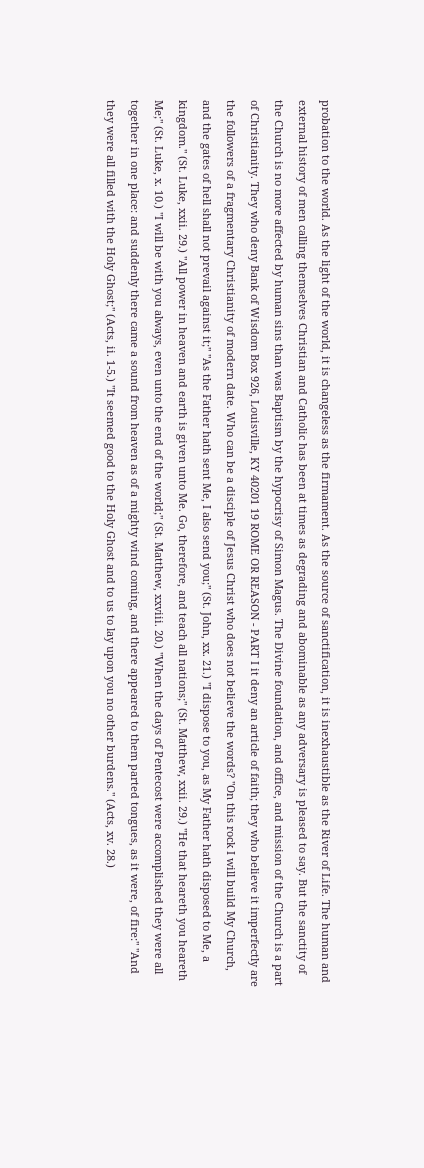probation to the world. As the light of the world, it is changeless as the firmament. As the source of sanctification, it is inexhaustible as the River of Life. The human and external history of men calling themselves Christian and Catholic has been at times as degrading and abominable as any adversary is pleased to say. But the sanctity of the Church is no more affected by human sins than was Baptism by the hypocrisy of Simon Magus. The Divine foundation, and office, and mission of the Church is a part of Christianity. They who deny Bank of Wisdom Box 926, Louisville, KY 40201 19 ROME OR REASON - PART I it deny an article of faith; they who believe it imperfectly are the followers of a fragmentary Christianity of modern date. Who can be a disciple of Jesus Christ who does not believe the words? "On this rock I will build My Church, and the gates of hell shall not prevail against it;" "As the Father hath sent Me, I also send you;" (St. John, xx. 21.) "I dispose to you, as My Father hath disposed to Me, a kingdom." (St. Luke, xxii. 29.) "All power in heaven and earth is given unto Me. Go, therefore, and teach all nations;" (St. Matthew, xxii. 29.) "He that heareth you heareth Me;" (St. Luke, x. 10.) "I will be with you always, even unto the end of the world;" (St. Matthew, xxviii. 20.) "When the days of Pentecost were accomplished they were all together in one place: and suddenly there came a sound from heaven as of a mighty wind coming, and there appeared to them parted tongues, as it were, of fire:" "And they were all filled with the Holy Ghost;" (Acts, ii. 1-5.) "It seemed good to the Holy Ghost and to us to lay upon you no other burdens." (Acts, xv. 28.)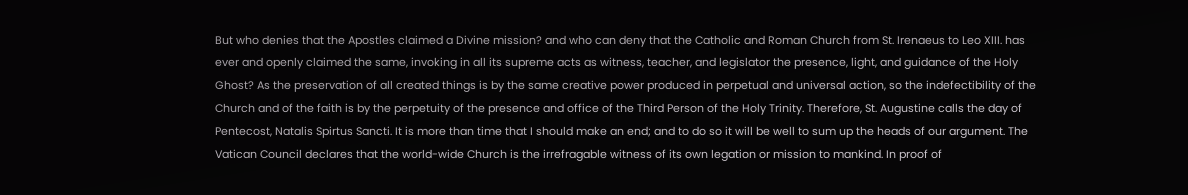But who denies that the Apostles claimed a Divine mission? and who can deny that the Catholic and Roman Church from St. Irenaeus to Leo XIII. has ever and openly claimed the same, invoking in all its supreme acts as witness, teacher, and legislator the presence, light, and guidance of the Holy Ghost? As the preservation of all created things is by the same creative power produced in perpetual and universal action, so the indefectibility of the Church and of the faith is by the perpetuity of the presence and office of the Third Person of the Holy Trinity. Therefore, St. Augustine calls the day of Pentecost, Natalis Spirtus Sancti. It is more than time that I should make an end; and to do so it will be well to sum up the heads of our argument. The Vatican Council declares that the world-wide Church is the irrefragable witness of its own legation or mission to mankind. In proof of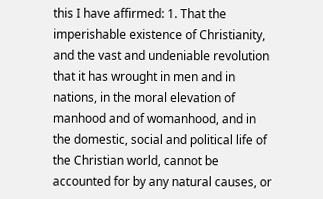this I have affirmed: 1. That the imperishable existence of Christianity, and the vast and undeniable revolution that it has wrought in men and in nations, in the moral elevation of manhood and of womanhood, and in the domestic, social and political life of the Christian world, cannot be accounted for by any natural causes, or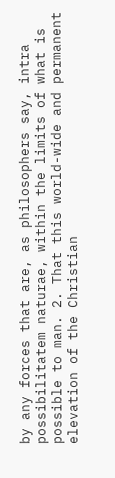by any forces that are, as philosophers say, intra possibilitatem naturae, within the limits of what is possible to man. 2. That this world-wide and permanent elevation of the Christian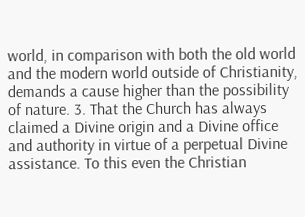world, in comparison with both the old world and the modern world outside of Christianity, demands a cause higher than the possibility of nature. 3. That the Church has always claimed a Divine origin and a Divine office and authority in virtue of a perpetual Divine assistance. To this even the Christian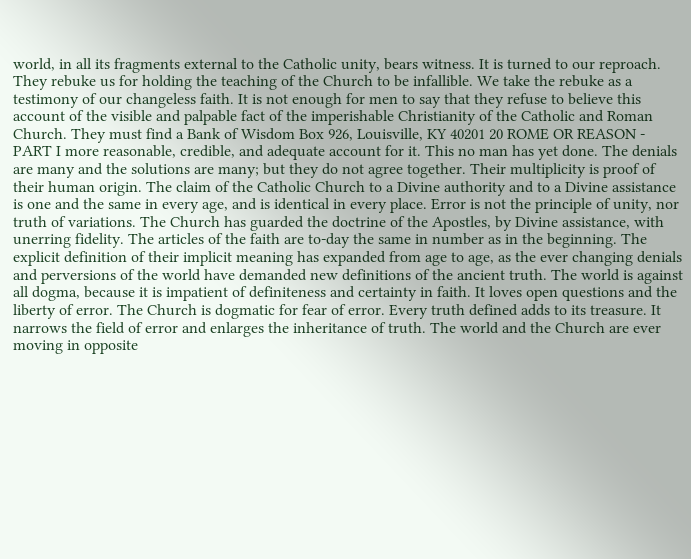world, in all its fragments external to the Catholic unity, bears witness. It is turned to our reproach. They rebuke us for holding the teaching of the Church to be infallible. We take the rebuke as a testimony of our changeless faith. It is not enough for men to say that they refuse to believe this account of the visible and palpable fact of the imperishable Christianity of the Catholic and Roman Church. They must find a Bank of Wisdom Box 926, Louisville, KY 40201 20 ROME OR REASON - PART I more reasonable, credible, and adequate account for it. This no man has yet done. The denials are many and the solutions are many; but they do not agree together. Their multiplicity is proof of their human origin. The claim of the Catholic Church to a Divine authority and to a Divine assistance is one and the same in every age, and is identical in every place. Error is not the principle of unity, nor truth of variations. The Church has guarded the doctrine of the Apostles, by Divine assistance, with unerring fidelity. The articles of the faith are to-day the same in number as in the beginning. The explicit definition of their implicit meaning has expanded from age to age, as the ever changing denials and perversions of the world have demanded new definitions of the ancient truth. The world is against all dogma, because it is impatient of definiteness and certainty in faith. It loves open questions and the liberty of error. The Church is dogmatic for fear of error. Every truth defined adds to its treasure. It narrows the field of error and enlarges the inheritance of truth. The world and the Church are ever moving in opposite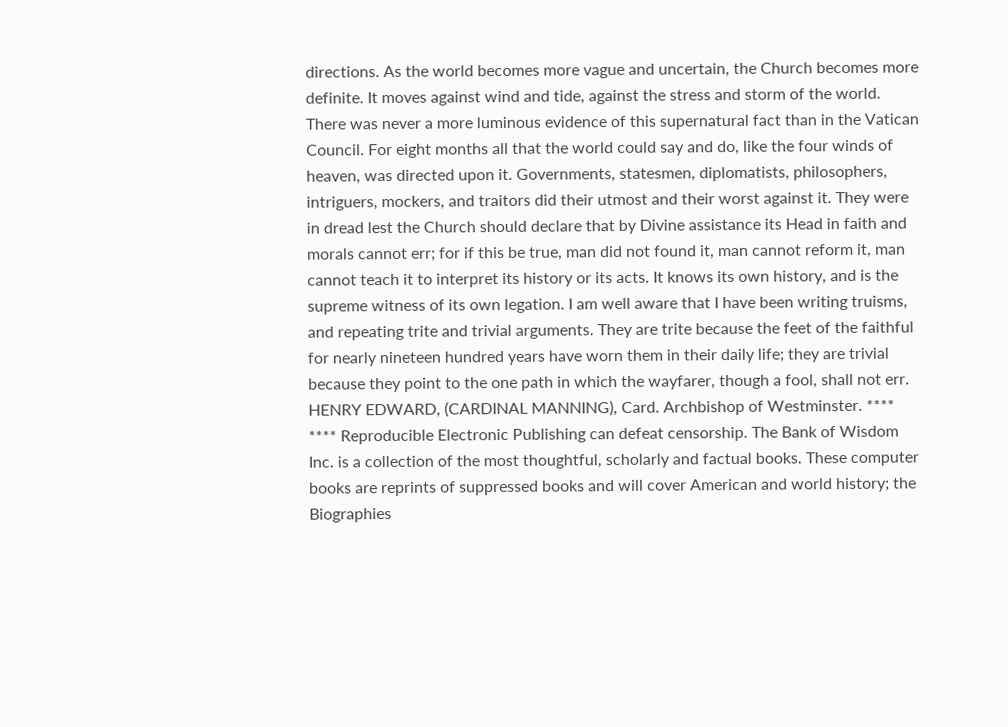directions. As the world becomes more vague and uncertain, the Church becomes more definite. It moves against wind and tide, against the stress and storm of the world. There was never a more luminous evidence of this supernatural fact than in the Vatican Council. For eight months all that the world could say and do, like the four winds of heaven, was directed upon it. Governments, statesmen, diplomatists, philosophers, intriguers, mockers, and traitors did their utmost and their worst against it. They were in dread lest the Church should declare that by Divine assistance its Head in faith and morals cannot err; for if this be true, man did not found it, man cannot reform it, man cannot teach it to interpret its history or its acts. It knows its own history, and is the supreme witness of its own legation. I am well aware that I have been writing truisms, and repeating trite and trivial arguments. They are trite because the feet of the faithful for nearly nineteen hundred years have worn them in their daily life; they are trivial because they point to the one path in which the wayfarer, though a fool, shall not err. HENRY EDWARD, (CARDINAL MANNING), Card. Archbishop of Westminster. **** **** Reproducible Electronic Publishing can defeat censorship. The Bank of Wisdom Inc. is a collection of the most thoughtful, scholarly and factual books. These computer books are reprints of suppressed books and will cover American and world history; the Biographies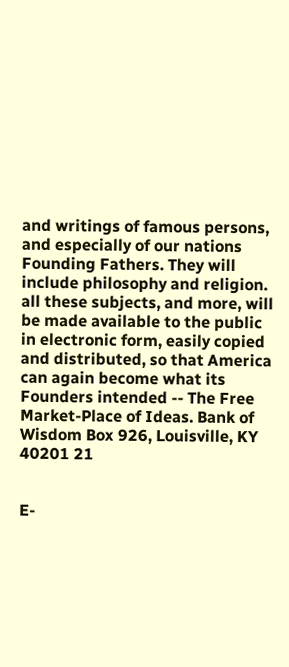and writings of famous persons, and especially of our nations Founding Fathers. They will include philosophy and religion. all these subjects, and more, will be made available to the public in electronic form, easily copied and distributed, so that America can again become what its Founders intended -- The Free Market-Place of Ideas. Bank of Wisdom Box 926, Louisville, KY 40201 21


E-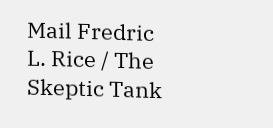Mail Fredric L. Rice / The Skeptic Tank